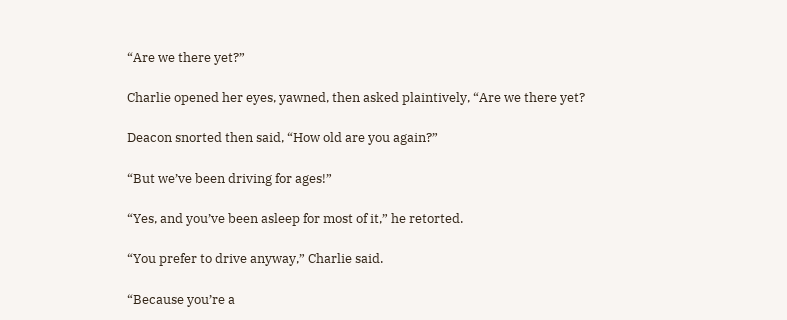“Are we there yet?”

Charlie opened her eyes, yawned, then asked plaintively, “Are we there yet?

Deacon snorted then said, “How old are you again?”

“But we’ve been driving for ages!”

“Yes, and you’ve been asleep for most of it,” he retorted.

“You prefer to drive anyway,” Charlie said.

“Because you’re a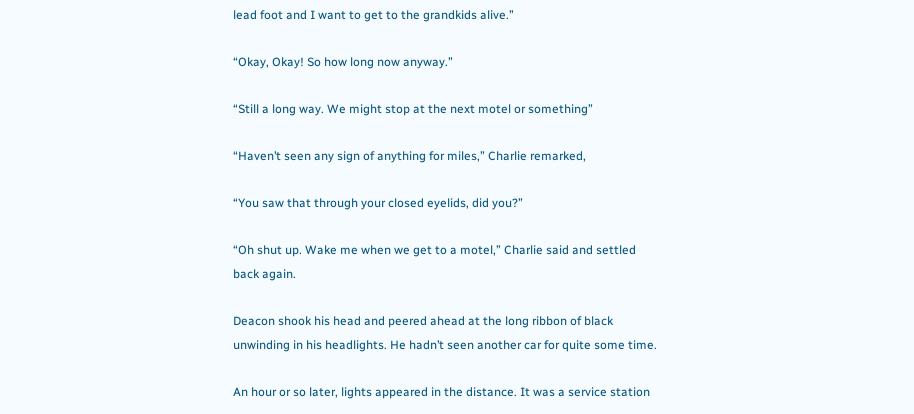lead foot and I want to get to the grandkids alive.”

“Okay, Okay! So how long now anyway.”

“Still a long way. We might stop at the next motel or something”

“Haven’t seen any sign of anything for miles,” Charlie remarked,

“You saw that through your closed eyelids, did you?”

“Oh shut up. Wake me when we get to a motel,” Charlie said and settled back again.

Deacon shook his head and peered ahead at the long ribbon of black unwinding in his headlights. He hadn’t seen another car for quite some time.

An hour or so later, lights appeared in the distance. It was a service station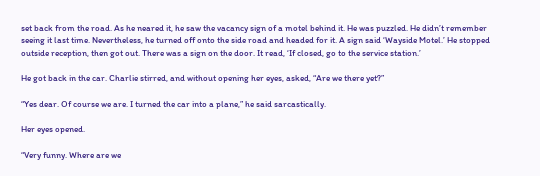set back from the road. As he neared it, he saw the vacancy sign of a motel behind it. He was puzzled. He didn’t remember seeing it last time. Nevertheless, he turned off onto the side road and headed for it. A sign said ‘Wayside Motel.’ He stopped outside reception, then got out. There was a sign on the door. It read, ‘If closed, go to the service station.’

He got back in the car. Charlie stirred, and without opening her eyes, asked, “Are we there yet?”

“Yes dear. Of course we are. I turned the car into a plane,” he said sarcastically.

Her eyes opened.

“Very funny. Where are we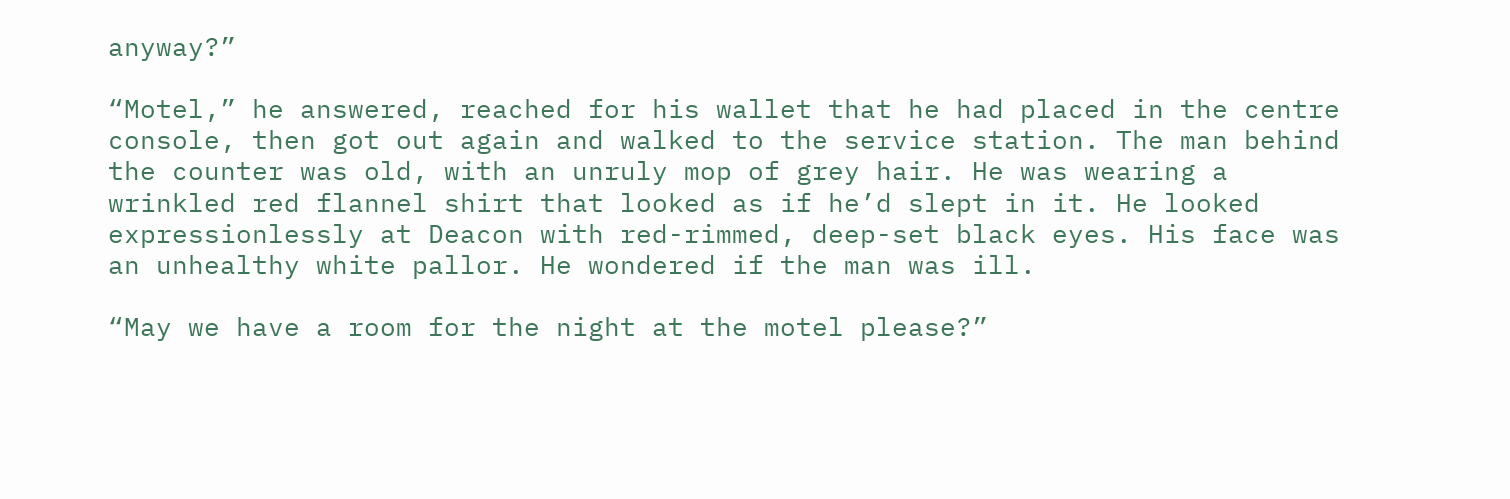anyway?”

“Motel,” he answered, reached for his wallet that he had placed in the centre console, then got out again and walked to the service station. The man behind the counter was old, with an unruly mop of grey hair. He was wearing a wrinkled red flannel shirt that looked as if he’d slept in it. He looked expressionlessly at Deacon with red-rimmed, deep-set black eyes. His face was an unhealthy white pallor. He wondered if the man was ill.

“May we have a room for the night at the motel please?”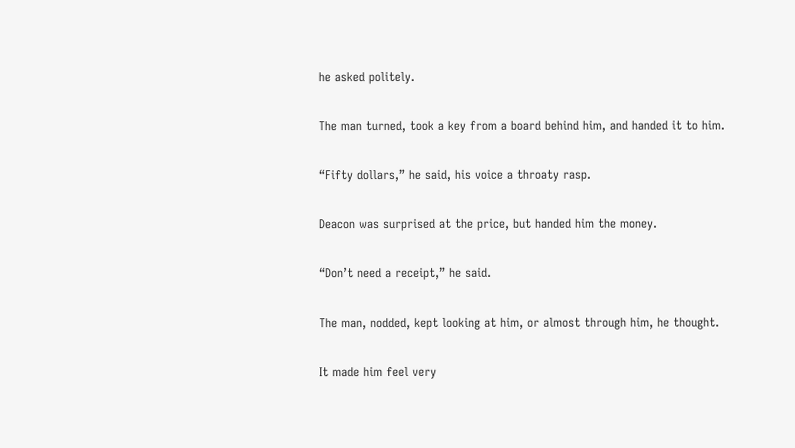he asked politely.

The man turned, took a key from a board behind him, and handed it to him.

“Fifty dollars,” he said, his voice a throaty rasp.

Deacon was surprised at the price, but handed him the money.

“Don’t need a receipt,” he said.

The man, nodded, kept looking at him, or almost through him, he thought.

It made him feel very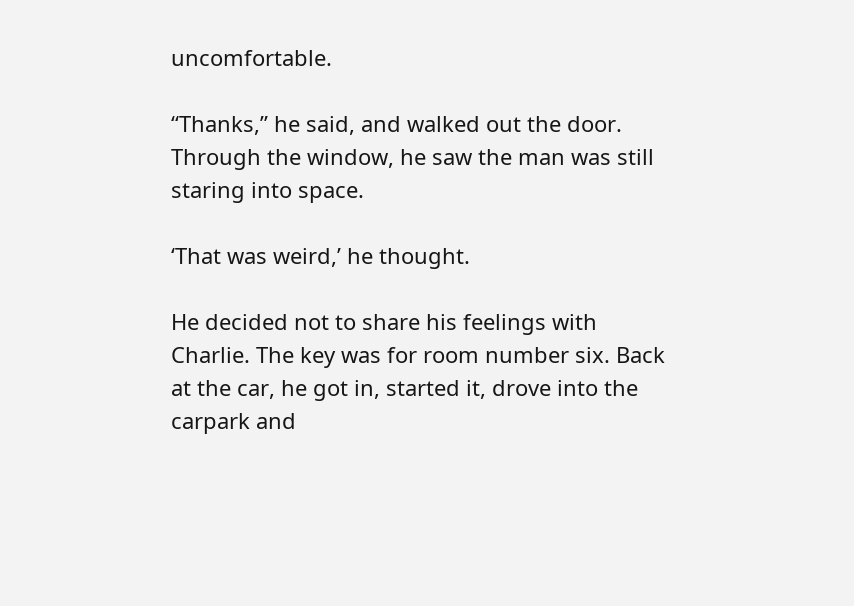uncomfortable.

“Thanks,” he said, and walked out the door. Through the window, he saw the man was still staring into space.

‘That was weird,’ he thought.

He decided not to share his feelings with Charlie. The key was for room number six. Back at the car, he got in, started it, drove into the carpark and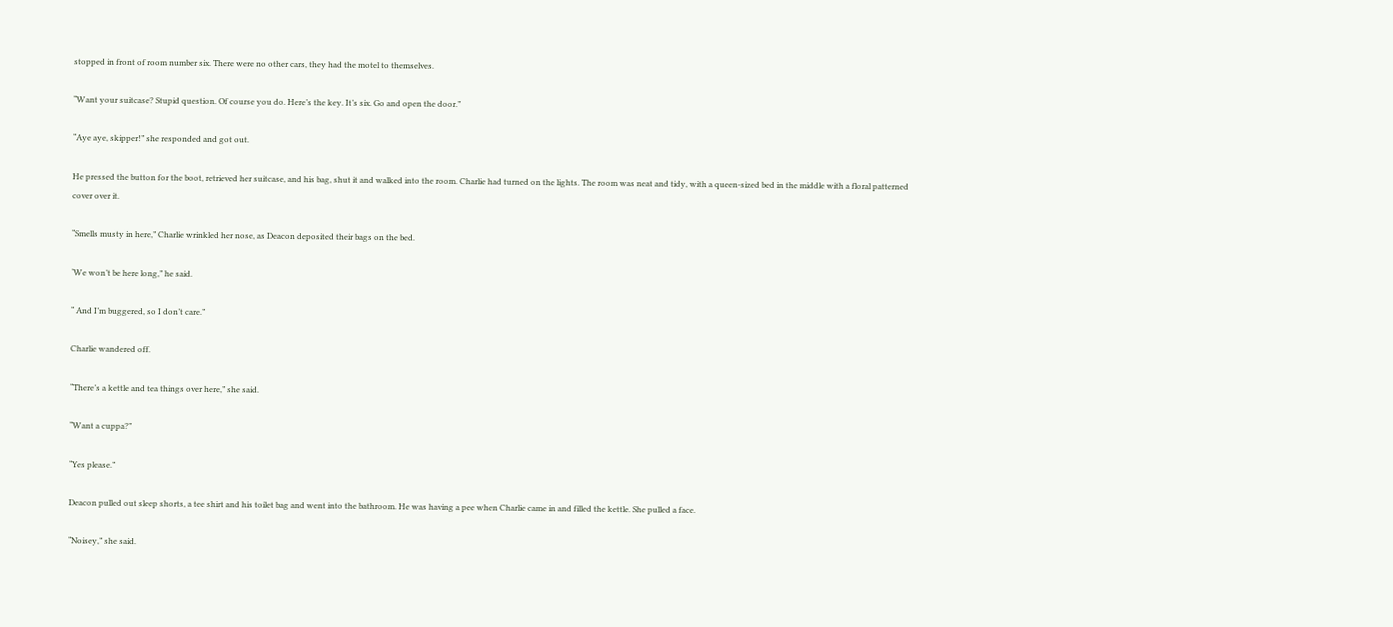stopped in front of room number six. There were no other cars, they had the motel to themselves.

“Want your suitcase? Stupid question. Of course you do. Here’s the key. It’s six. Go and open the door.”

“Aye aye, skipper!” she responded and got out.

He pressed the button for the boot, retrieved her suitcase, and his bag, shut it and walked into the room. Charlie had turned on the lights. The room was neat and tidy, with a queen-sized bed in the middle with a floral patterned cover over it.

“Smells musty in here,” Charlie wrinkled her nose, as Deacon deposited their bags on the bed.

‘We won’t be here long,” he said.

“ And I’m buggered, so I don’t care.”

Charlie wandered off.

“There’s a kettle and tea things over here,” she said.

“Want a cuppa?”

“Yes please.”

Deacon pulled out sleep shorts, a tee shirt and his toilet bag and went into the bathroom. He was having a pee when Charlie came in and filled the kettle. She pulled a face.

“Noisey,” she said.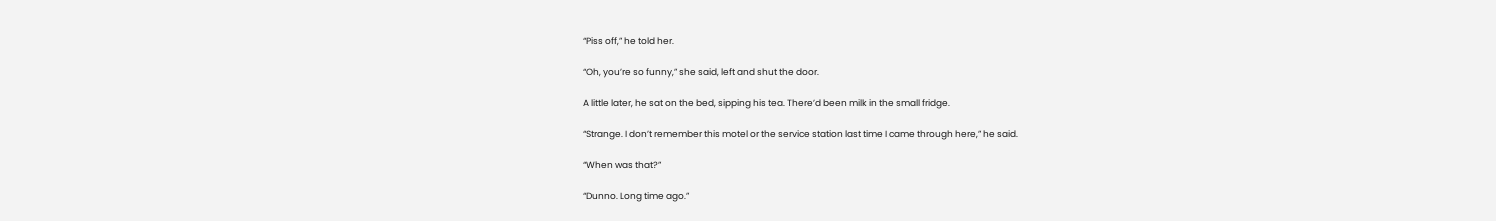“Piss off,” he told her.

“Oh, you’re so funny,” she said, left and shut the door.

A little later, he sat on the bed, sipping his tea. There’d been milk in the small fridge.

“Strange. I don’t remember this motel or the service station last time I came through here,” he said.

“When was that?”

“Dunno. Long time ago.”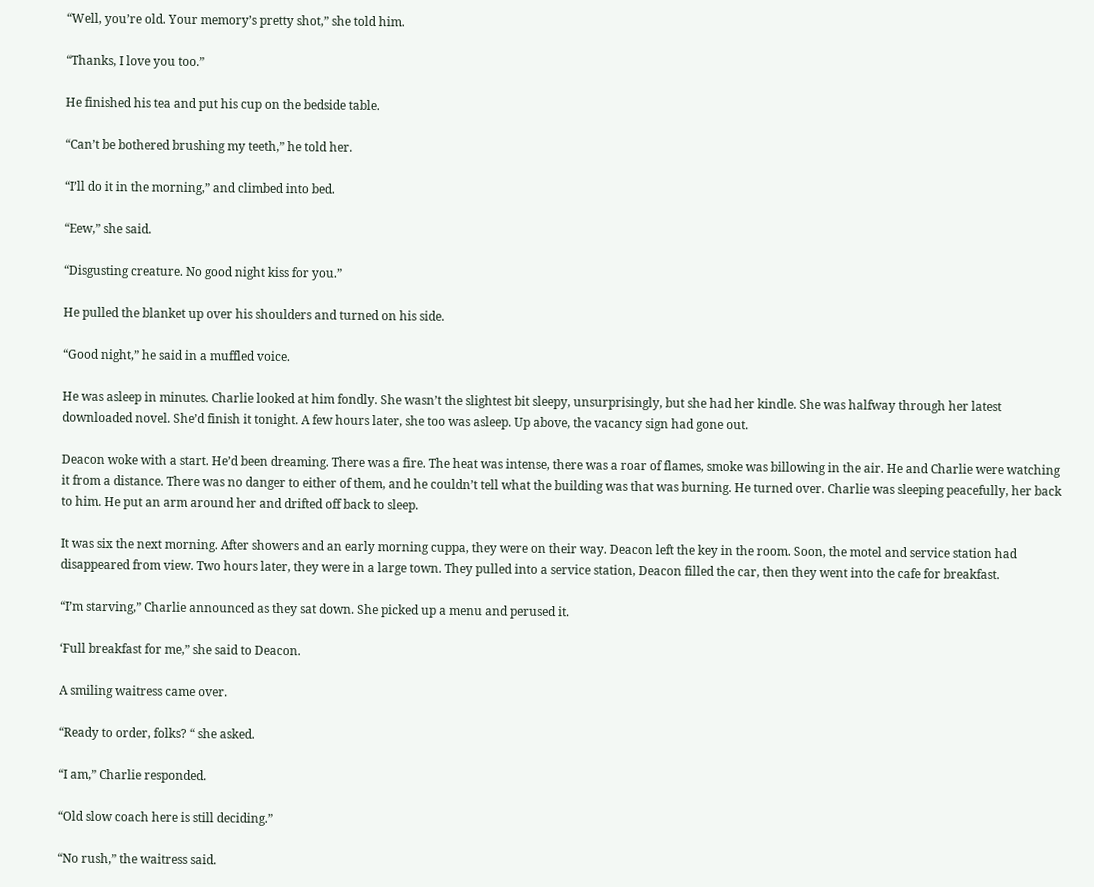“Well, you’re old. Your memory’s pretty shot,” she told him.

“Thanks, I love you too.”

He finished his tea and put his cup on the bedside table.

“Can’t be bothered brushing my teeth,” he told her.

“I’ll do it in the morning,” and climbed into bed.

“Eew,” she said.

“Disgusting creature. No good night kiss for you.”

He pulled the blanket up over his shoulders and turned on his side.

“Good night,” he said in a muffled voice.

He was asleep in minutes. Charlie looked at him fondly. She wasn’t the slightest bit sleepy, unsurprisingly, but she had her kindle. She was halfway through her latest downloaded novel. She’d finish it tonight. A few hours later, she too was asleep. Up above, the vacancy sign had gone out.

Deacon woke with a start. He’d been dreaming. There was a fire. The heat was intense, there was a roar of flames, smoke was billowing in the air. He and Charlie were watching it from a distance. There was no danger to either of them, and he couldn’t tell what the building was that was burning. He turned over. Charlie was sleeping peacefully, her back to him. He put an arm around her and drifted off back to sleep.

It was six the next morning. After showers and an early morning cuppa, they were on their way. Deacon left the key in the room. Soon, the motel and service station had disappeared from view. Two hours later, they were in a large town. They pulled into a service station, Deacon filled the car, then they went into the cafe for breakfast.

“I’m starving,” Charlie announced as they sat down. She picked up a menu and perused it.

‘Full breakfast for me,” she said to Deacon.

A smiling waitress came over.

“Ready to order, folks? “ she asked.

“I am,” Charlie responded.

“Old slow coach here is still deciding.”

“No rush,” the waitress said.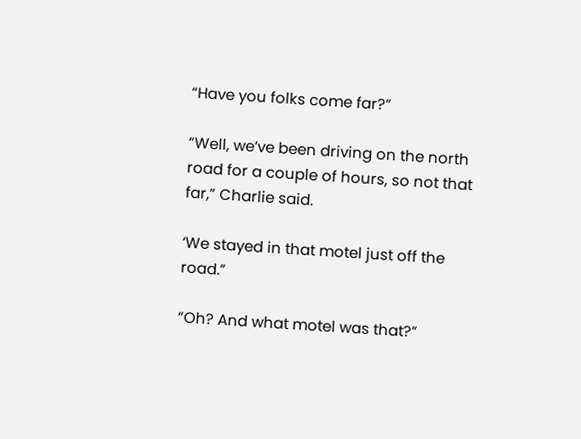“Have you folks come far?”

“Well, we’ve been driving on the north road for a couple of hours, so not that far,” Charlie said.

‘We stayed in that motel just off the road.”

“Oh? And what motel was that?”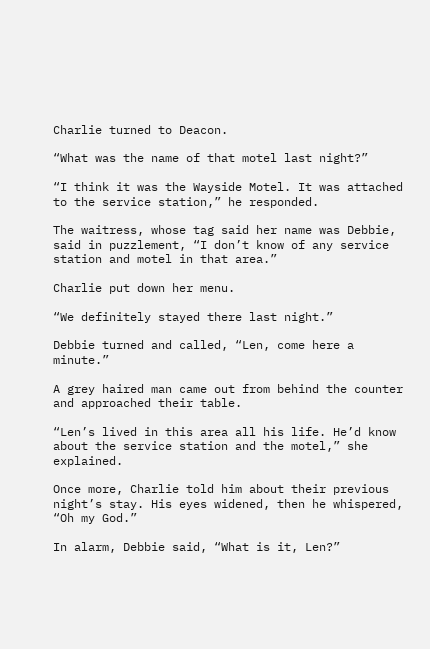Charlie turned to Deacon.

“What was the name of that motel last night?”

“I think it was the Wayside Motel. It was attached to the service station,” he responded.

The waitress, whose tag said her name was Debbie, said in puzzlement, “I don’t know of any service station and motel in that area.”

Charlie put down her menu.

“We definitely stayed there last night.”

Debbie turned and called, “Len, come here a minute.”

A grey haired man came out from behind the counter and approached their table.

“Len’s lived in this area all his life. He’d know about the service station and the motel,” she explained.

Once more, Charlie told him about their previous night’s stay. His eyes widened, then he whispered, “Oh my God.”

In alarm, Debbie said, “What is it, Len?”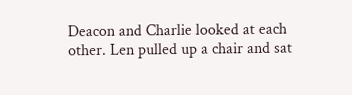Deacon and Charlie looked at each other. Len pulled up a chair and sat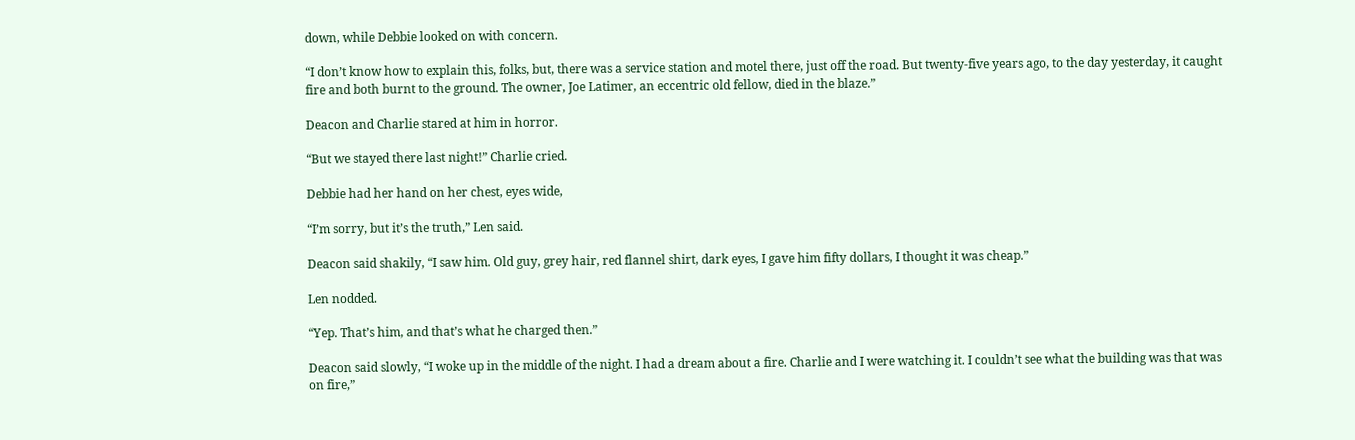down, while Debbie looked on with concern.

“I don’t know how to explain this, folks, but, there was a service station and motel there, just off the road. But twenty-five years ago, to the day yesterday, it caught fire and both burnt to the ground. The owner, Joe Latimer, an eccentric old fellow, died in the blaze.”

Deacon and Charlie stared at him in horror.

“But we stayed there last night!” Charlie cried.

Debbie had her hand on her chest, eyes wide,

“I’m sorry, but it’s the truth,” Len said.

Deacon said shakily, “I saw him. Old guy, grey hair, red flannel shirt, dark eyes, I gave him fifty dollars, I thought it was cheap.”

Len nodded.

“Yep. That’s him, and that’s what he charged then.”

Deacon said slowly, “I woke up in the middle of the night. I had a dream about a fire. Charlie and I were watching it. I couldn’t see what the building was that was on fire,”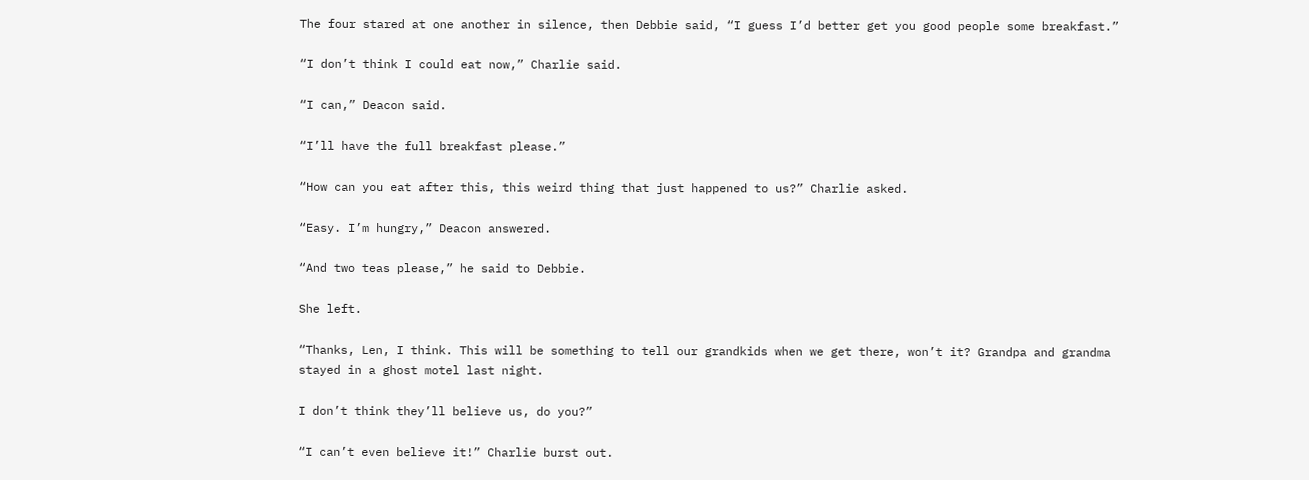The four stared at one another in silence, then Debbie said, “I guess I’d better get you good people some breakfast.”

“I don’t think I could eat now,” Charlie said.

“I can,” Deacon said.

“I’ll have the full breakfast please.”

“How can you eat after this, this weird thing that just happened to us?” Charlie asked.

“Easy. I’m hungry,” Deacon answered.

“And two teas please,” he said to Debbie.

She left.

“Thanks, Len, I think. This will be something to tell our grandkids when we get there, won’t it? Grandpa and grandma stayed in a ghost motel last night.

I don’t think they’ll believe us, do you?”

“I can’t even believe it!” Charlie burst out.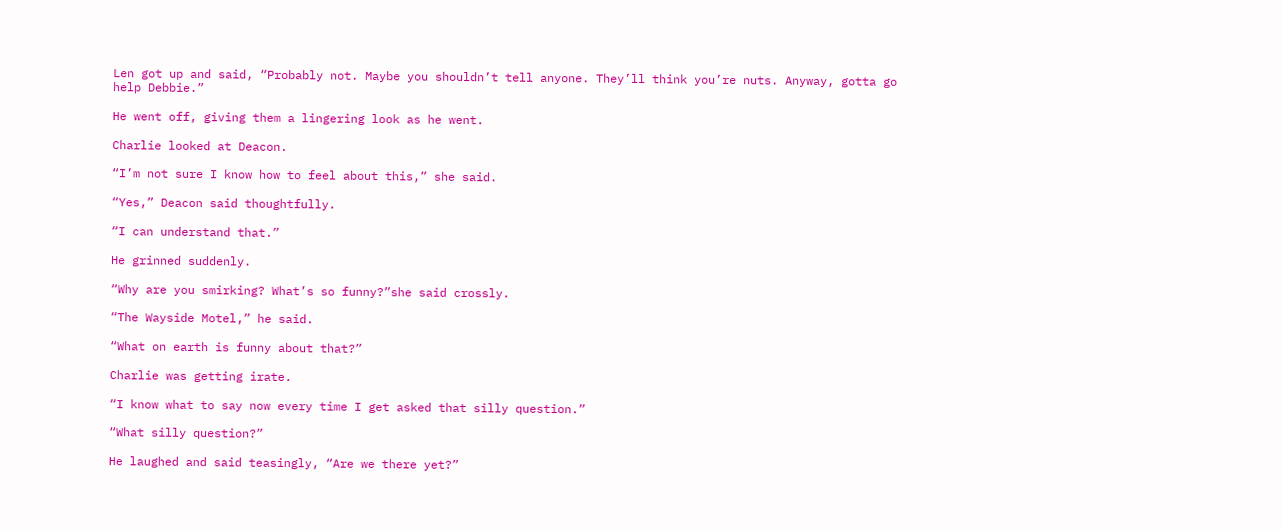Len got up and said, “Probably not. Maybe you shouldn’t tell anyone. They’ll think you’re nuts. Anyway, gotta go help Debbie.”

He went off, giving them a lingering look as he went.

Charlie looked at Deacon.

“I’m not sure I know how to feel about this,” she said.

“Yes,” Deacon said thoughtfully.

“I can understand that.”

He grinned suddenly.

“Why are you smirking? What’s so funny?”she said crossly.

“The Wayside Motel,” he said.

“What on earth is funny about that?”

Charlie was getting irate.

“I know what to say now every time I get asked that silly question.”

“What silly question?”

He laughed and said teasingly, “Are we there yet?”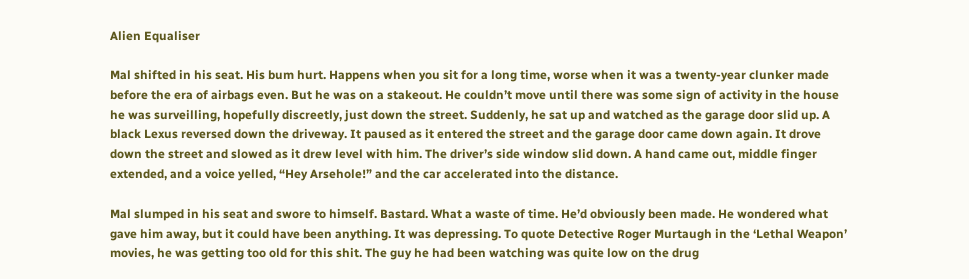Alien Equaliser

Mal shifted in his seat. His bum hurt. Happens when you sit for a long time, worse when it was a twenty-year clunker made before the era of airbags even. But he was on a stakeout. He couldn’t move until there was some sign of activity in the house he was surveilling, hopefully discreetly, just down the street. Suddenly, he sat up and watched as the garage door slid up. A black Lexus reversed down the driveway. It paused as it entered the street and the garage door came down again. It drove down the street and slowed as it drew level with him. The driver’s side window slid down. A hand came out, middle finger extended, and a voice yelled, “Hey Arsehole!” and the car accelerated into the distance.

Mal slumped in his seat and swore to himself. Bastard. What a waste of time. He’d obviously been made. He wondered what gave him away, but it could have been anything. It was depressing. To quote Detective Roger Murtaugh in the ‘Lethal Weapon’ movies, he was getting too old for this shit. The guy he had been watching was quite low on the drug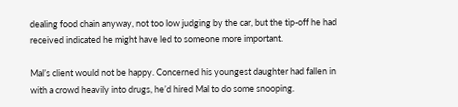dealing food chain anyway, not too low judging by the car, but the tip-off he had received indicated he might have led to someone more important.

Mal’s client would not be happy. Concerned his youngest daughter had fallen in with a crowd heavily into drugs, he’d hired Mal to do some snooping.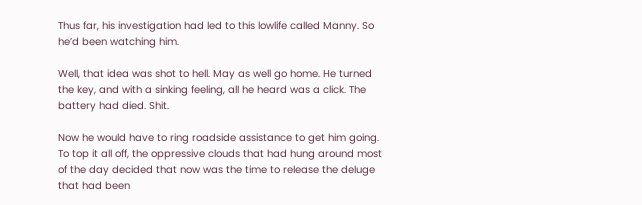Thus far, his investigation had led to this lowlife called Manny. So he’d been watching him.

Well, that idea was shot to hell. May as well go home. He turned the key, and with a sinking feeling, all he heard was a click. The battery had died. Shit.

Now he would have to ring roadside assistance to get him going. To top it all off, the oppressive clouds that had hung around most of the day decided that now was the time to release the deluge that had been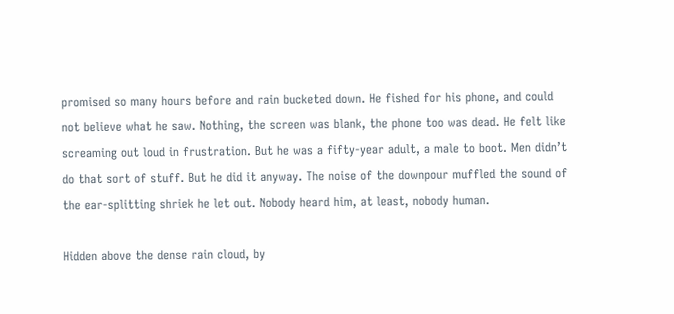promised so many hours before and rain bucketed down. He fished for his phone, and could not believe what he saw. Nothing, the screen was blank, the phone too was dead. He felt like screaming out loud in frustration. But he was a fifty-year adult, a male to boot. Men didn’t do that sort of stuff. But he did it anyway. The noise of the downpour muffled the sound of the ear-splitting shriek he let out. Nobody heard him, at least, nobody human.

Hidden above the dense rain cloud, by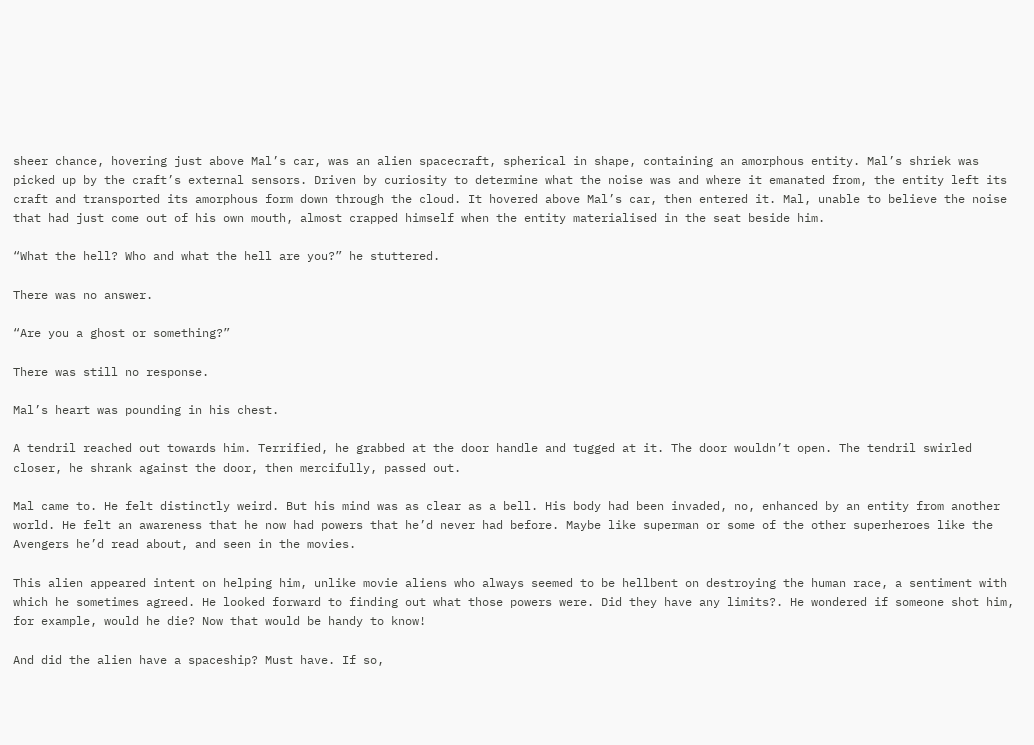sheer chance, hovering just above Mal’s car, was an alien spacecraft, spherical in shape, containing an amorphous entity. Mal’s shriek was picked up by the craft’s external sensors. Driven by curiosity to determine what the noise was and where it emanated from, the entity left its craft and transported its amorphous form down through the cloud. It hovered above Mal’s car, then entered it. Mal, unable to believe the noise that had just come out of his own mouth, almost crapped himself when the entity materialised in the seat beside him.

“What the hell? Who and what the hell are you?” he stuttered.

There was no answer.

“Are you a ghost or something?”

There was still no response.

Mal’s heart was pounding in his chest.

A tendril reached out towards him. Terrified, he grabbed at the door handle and tugged at it. The door wouldn’t open. The tendril swirled closer, he shrank against the door, then mercifully, passed out.

Mal came to. He felt distinctly weird. But his mind was as clear as a bell. His body had been invaded, no, enhanced by an entity from another world. He felt an awareness that he now had powers that he’d never had before. Maybe like superman or some of the other superheroes like the Avengers he’d read about, and seen in the movies.

This alien appeared intent on helping him, unlike movie aliens who always seemed to be hellbent on destroying the human race, a sentiment with which he sometimes agreed. He looked forward to finding out what those powers were. Did they have any limits?. He wondered if someone shot him, for example, would he die? Now that would be handy to know!

And did the alien have a spaceship? Must have. If so,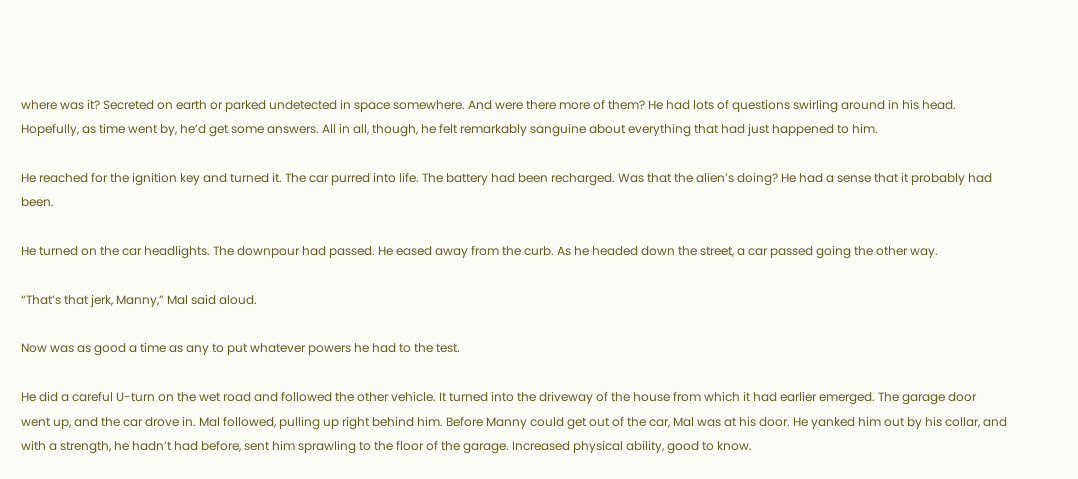where was it? Secreted on earth or parked undetected in space somewhere. And were there more of them? He had lots of questions swirling around in his head. Hopefully, as time went by, he’d get some answers. All in all, though, he felt remarkably sanguine about everything that had just happened to him.

He reached for the ignition key and turned it. The car purred into life. The battery had been recharged. Was that the alien’s doing? He had a sense that it probably had been.

He turned on the car headlights. The downpour had passed. He eased away from the curb. As he headed down the street, a car passed going the other way.

“That’s that jerk, Manny,” Mal said aloud.

Now was as good a time as any to put whatever powers he had to the test.

He did a careful U-turn on the wet road and followed the other vehicle. It turned into the driveway of the house from which it had earlier emerged. The garage door went up, and the car drove in. Mal followed, pulling up right behind him. Before Manny could get out of the car, Mal was at his door. He yanked him out by his collar, and with a strength, he hadn’t had before, sent him sprawling to the floor of the garage. Increased physical ability, good to know.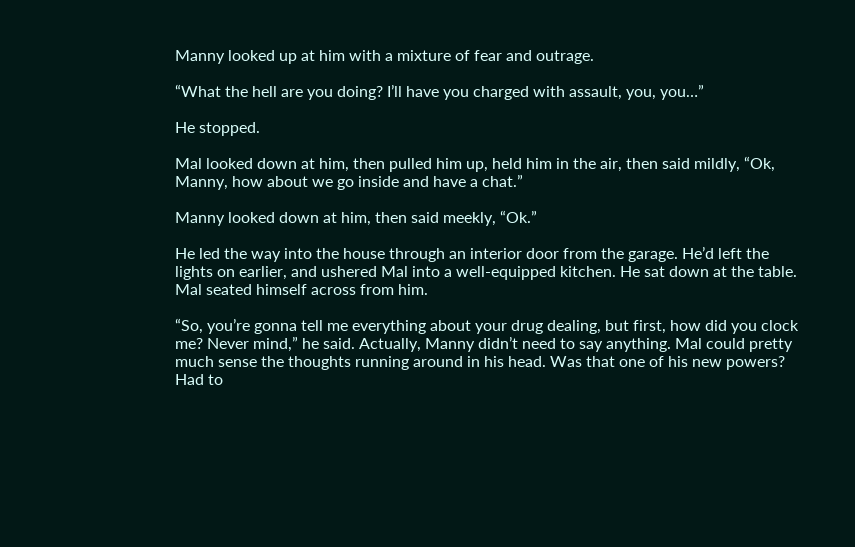Manny looked up at him with a mixture of fear and outrage.

“What the hell are you doing? I’ll have you charged with assault, you, you…”

He stopped.

Mal looked down at him, then pulled him up, held him in the air, then said mildly, “Ok, Manny, how about we go inside and have a chat.”

Manny looked down at him, then said meekly, “Ok.”

He led the way into the house through an interior door from the garage. He’d left the lights on earlier, and ushered Mal into a well-equipped kitchen. He sat down at the table. Mal seated himself across from him.

“So, you’re gonna tell me everything about your drug dealing, but first, how did you clock me? Never mind,” he said. Actually, Manny didn’t need to say anything. Mal could pretty much sense the thoughts running around in his head. Was that one of his new powers? Had to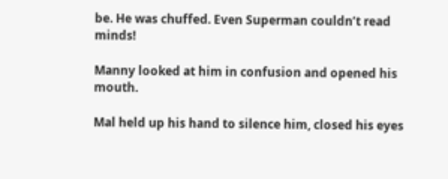be. He was chuffed. Even Superman couldn’t read minds!

Manny looked at him in confusion and opened his mouth.

Mal held up his hand to silence him, closed his eyes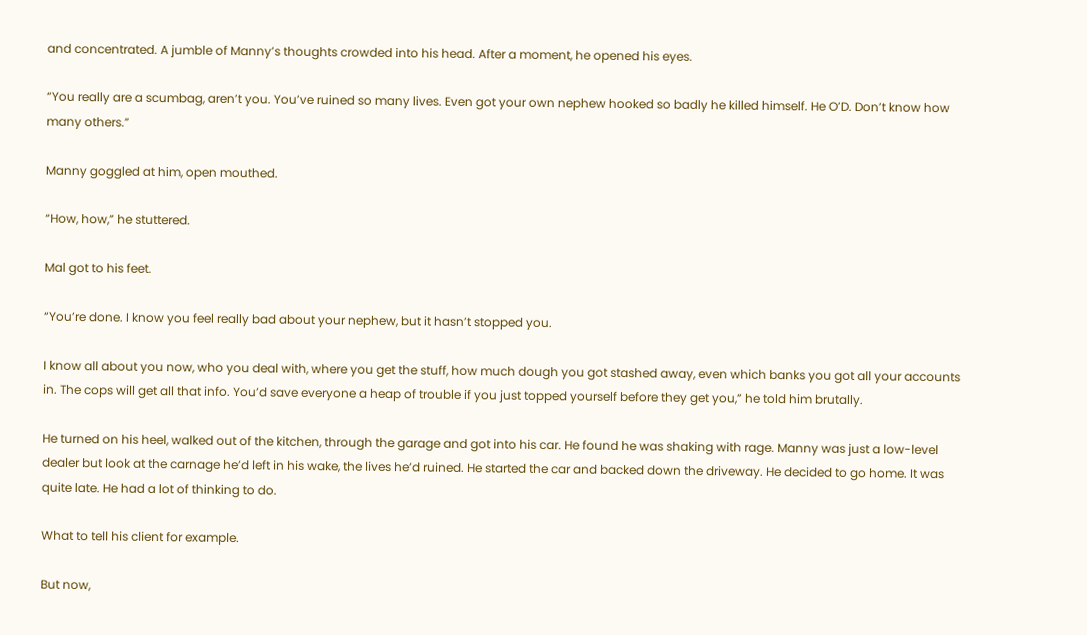and concentrated. A jumble of Manny’s thoughts crowded into his head. After a moment, he opened his eyes.

“You really are a scumbag, aren’t you. You’ve ruined so many lives. Even got your own nephew hooked so badly he killed himself. He O’D. Don’t know how many others.”

Manny goggled at him, open mouthed.

“How, how,” he stuttered.

Mal got to his feet.

“You’re done. I know you feel really bad about your nephew, but it hasn’t stopped you.

I know all about you now, who you deal with, where you get the stuff, how much dough you got stashed away, even which banks you got all your accounts in. The cops will get all that info. You’d save everyone a heap of trouble if you just topped yourself before they get you,” he told him brutally.

He turned on his heel, walked out of the kitchen, through the garage and got into his car. He found he was shaking with rage. Manny was just a low-level dealer but look at the carnage he’d left in his wake, the lives he’d ruined. He started the car and backed down the driveway. He decided to go home. It was quite late. He had a lot of thinking to do.

What to tell his client for example.

But now,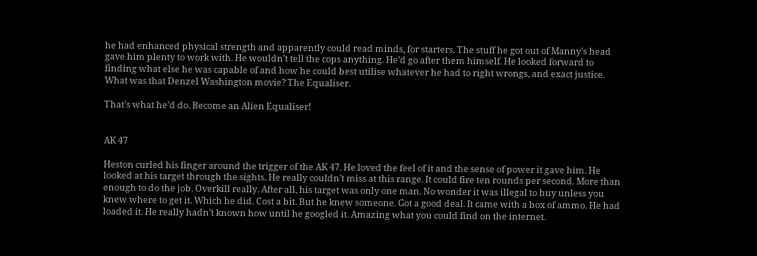he had enhanced physical strength and apparently could read minds, for starters. The stuff he got out of Manny’s head gave him plenty to work with. He wouldn’t tell the cops anything. He’d go after them himself. He looked forward to finding what else he was capable of and how he could best utilise whatever he had to right wrongs, and exact justice. What was that Denzel Washington movie? The Equaliser.

That’s what he’d do. Become an Alien Equaliser!


AK 47

Heston curled his finger around the trigger of the AK 47. He loved the feel of it and the sense of power it gave him. He looked at his target through the sights. He really couldn’t miss at this range. It could fire ten rounds per second. More than enough to do the job. Overkill really. After all, his target was only one man. No wonder it was illegal to buy unless you knew where to get it. Which he did. Cost a bit. But he knew someone. Got a good deal. It came with a box of ammo. He had loaded it. He really hadn’t known how until he googled it. Amazing what you could find on the internet.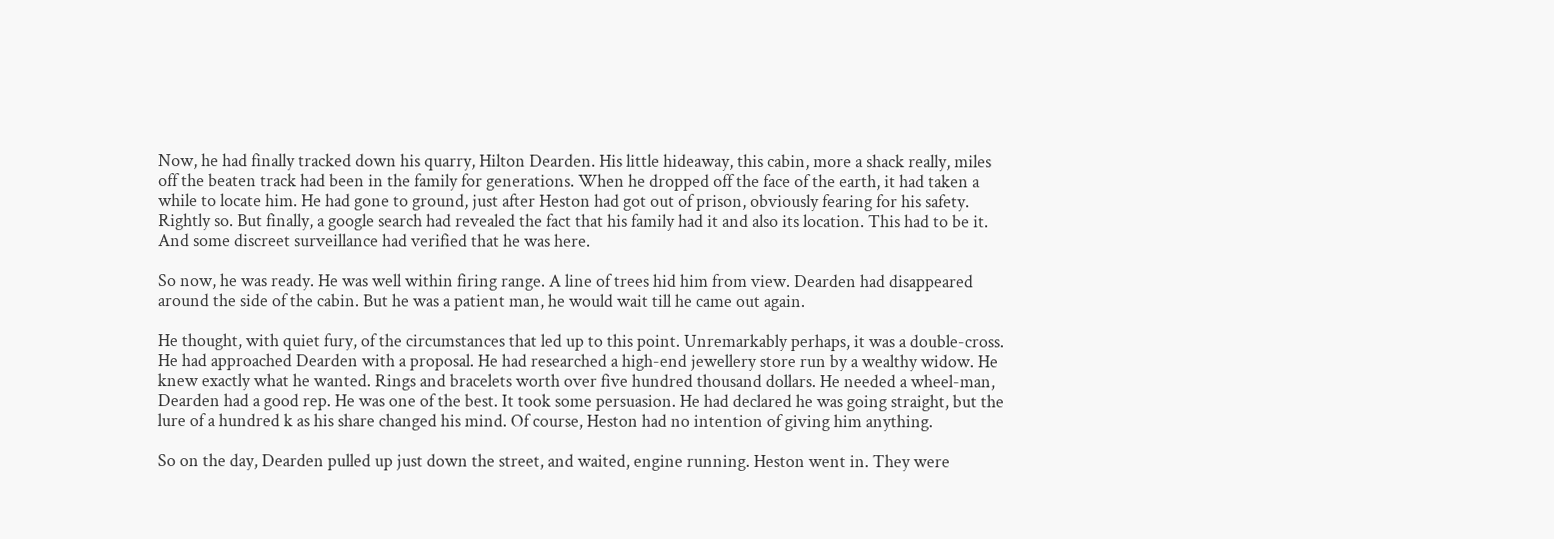Now, he had finally tracked down his quarry, Hilton Dearden. His little hideaway, this cabin, more a shack really, miles off the beaten track had been in the family for generations. When he dropped off the face of the earth, it had taken a while to locate him. He had gone to ground, just after Heston had got out of prison, obviously fearing for his safety. Rightly so. But finally, a google search had revealed the fact that his family had it and also its location. This had to be it. And some discreet surveillance had verified that he was here.

So now, he was ready. He was well within firing range. A line of trees hid him from view. Dearden had disappeared around the side of the cabin. But he was a patient man, he would wait till he came out again.

He thought, with quiet fury, of the circumstances that led up to this point. Unremarkably perhaps, it was a double-cross. He had approached Dearden with a proposal. He had researched a high-end jewellery store run by a wealthy widow. He knew exactly what he wanted. Rings and bracelets worth over five hundred thousand dollars. He needed a wheel-man, Dearden had a good rep. He was one of the best. It took some persuasion. He had declared he was going straight, but the lure of a hundred k as his share changed his mind. Of course, Heston had no intention of giving him anything.

So on the day, Dearden pulled up just down the street, and waited, engine running. Heston went in. They were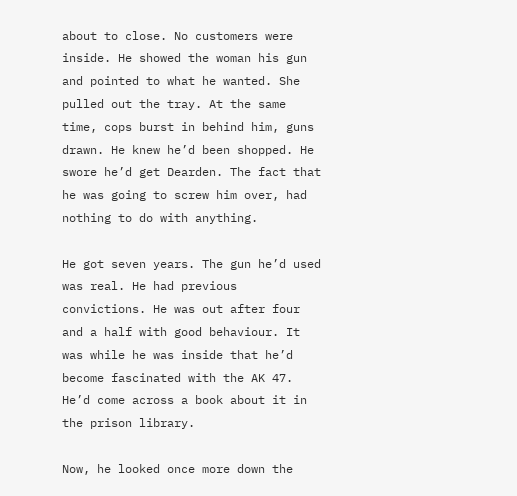about to close. No customers were inside. He showed the woman his gun and pointed to what he wanted. She pulled out the tray. At the same time, cops burst in behind him, guns drawn. He knew he’d been shopped. He swore he’d get Dearden. The fact that he was going to screw him over, had nothing to do with anything.

He got seven years. The gun he’d used was real. He had previous convictions. He was out after four and a half with good behaviour. It was while he was inside that he’d become fascinated with the AK 47. He’d come across a book about it in the prison library.

Now, he looked once more down the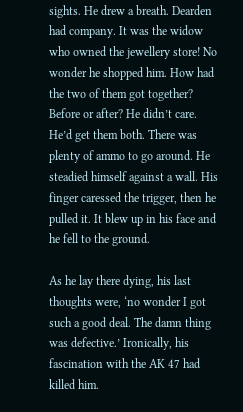sights. He drew a breath. Dearden had company. It was the widow who owned the jewellery store! No wonder he shopped him. How had the two of them got together? Before or after? He didn’t care. He’d get them both. There was plenty of ammo to go around. He steadied himself against a wall. His finger caressed the trigger, then he pulled it. It blew up in his face and he fell to the ground.

As he lay there dying, his last thoughts were, ‘no wonder I got such a good deal. The damn thing was defective.’ Ironically, his fascination with the AK 47 had killed him.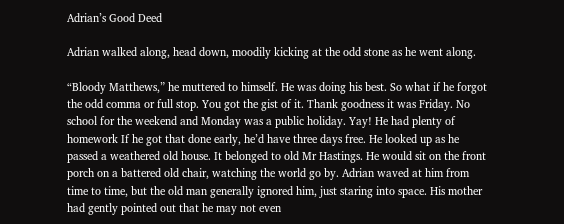Adrian’s Good Deed

Adrian walked along, head down, moodily kicking at the odd stone as he went along.

“Bloody Matthews,” he muttered to himself. He was doing his best. So what if he forgot the odd comma or full stop. You got the gist of it. Thank goodness it was Friday. No school for the weekend and Monday was a public holiday. Yay! He had plenty of homework If he got that done early, he’d have three days free. He looked up as he passed a weathered old house. It belonged to old Mr Hastings. He would sit on the front porch on a battered old chair, watching the world go by. Adrian waved at him from time to time, but the old man generally ignored him, just staring into space. His mother had gently pointed out that he may not even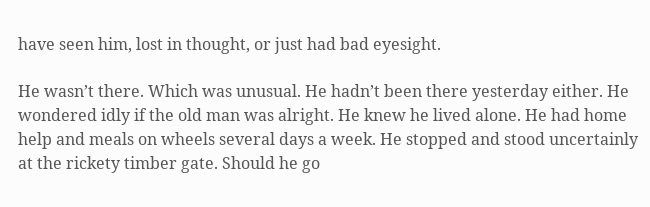have seen him, lost in thought, or just had bad eyesight.

He wasn’t there. Which was unusual. He hadn’t been there yesterday either. He wondered idly if the old man was alright. He knew he lived alone. He had home help and meals on wheels several days a week. He stopped and stood uncertainly at the rickety timber gate. Should he go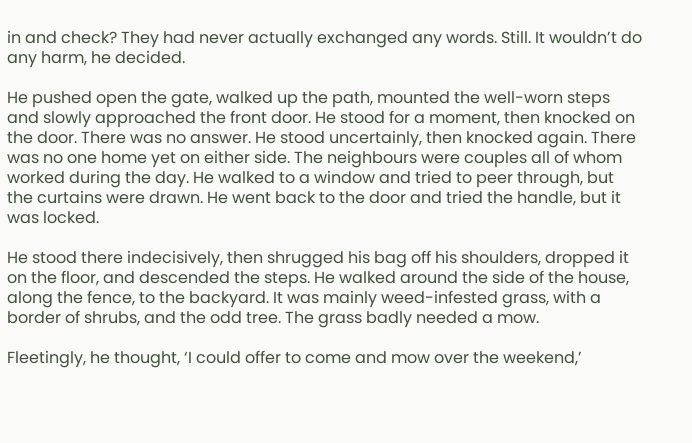in and check? They had never actually exchanged any words. Still. It wouldn’t do any harm, he decided.

He pushed open the gate, walked up the path, mounted the well-worn steps and slowly approached the front door. He stood for a moment, then knocked on the door. There was no answer. He stood uncertainly, then knocked again. There was no one home yet on either side. The neighbours were couples all of whom worked during the day. He walked to a window and tried to peer through, but the curtains were drawn. He went back to the door and tried the handle, but it was locked.

He stood there indecisively, then shrugged his bag off his shoulders, dropped it on the floor, and descended the steps. He walked around the side of the house, along the fence, to the backyard. It was mainly weed-infested grass, with a border of shrubs, and the odd tree. The grass badly needed a mow.

Fleetingly, he thought, ‘I could offer to come and mow over the weekend,’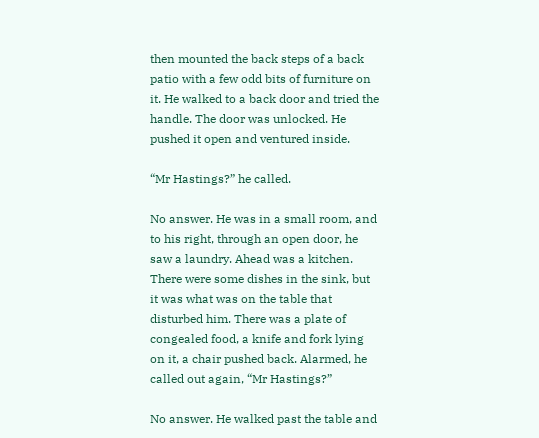then mounted the back steps of a back patio with a few odd bits of furniture on it. He walked to a back door and tried the handle. The door was unlocked. He pushed it open and ventured inside.

“Mr Hastings?” he called.

No answer. He was in a small room, and to his right, through an open door, he saw a laundry. Ahead was a kitchen. There were some dishes in the sink, but it was what was on the table that disturbed him. There was a plate of congealed food, a knife and fork lying on it, a chair pushed back. Alarmed, he called out again, “Mr Hastings?”

No answer. He walked past the table and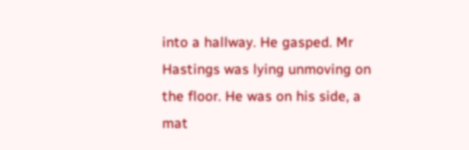into a hallway. He gasped. Mr Hastings was lying unmoving on the floor. He was on his side, a mat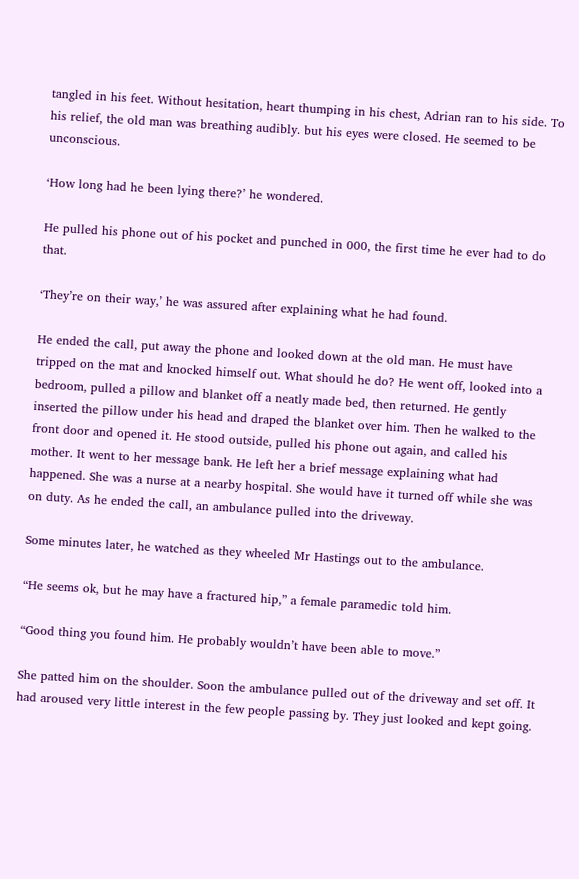tangled in his feet. Without hesitation, heart thumping in his chest, Adrian ran to his side. To his relief, the old man was breathing audibly. but his eyes were closed. He seemed to be unconscious.

‘How long had he been lying there?’ he wondered.

He pulled his phone out of his pocket and punched in 000, the first time he ever had to do that.

‘They’re on their way,’ he was assured after explaining what he had found.

He ended the call, put away the phone and looked down at the old man. He must have tripped on the mat and knocked himself out. What should he do? He went off, looked into a bedroom, pulled a pillow and blanket off a neatly made bed, then returned. He gently inserted the pillow under his head and draped the blanket over him. Then he walked to the front door and opened it. He stood outside, pulled his phone out again, and called his mother. It went to her message bank. He left her a brief message explaining what had happened. She was a nurse at a nearby hospital. She would have it turned off while she was on duty. As he ended the call, an ambulance pulled into the driveway.

Some minutes later, he watched as they wheeled Mr Hastings out to the ambulance.

“He seems ok, but he may have a fractured hip,” a female paramedic told him.

“Good thing you found him. He probably wouldn’t have been able to move.”

She patted him on the shoulder. Soon the ambulance pulled out of the driveway and set off. It had aroused very little interest in the few people passing by. They just looked and kept going.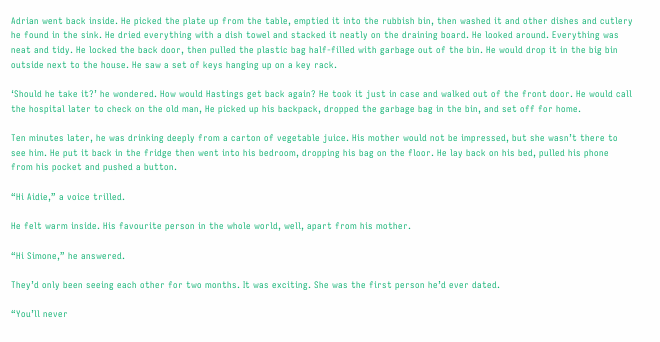Adrian went back inside. He picked the plate up from the table, emptied it into the rubbish bin, then washed it and other dishes and cutlery he found in the sink. He dried everything with a dish towel and stacked it neatly on the draining board. He looked around. Everything was neat and tidy. He locked the back door, then pulled the plastic bag half-filled with garbage out of the bin. He would drop it in the big bin outside next to the house. He saw a set of keys hanging up on a key rack.

‘Should he take it?’ he wondered. How would Hastings get back again? He took it just in case and walked out of the front door. He would call the hospital later to check on the old man, He picked up his backpack, dropped the garbage bag in the bin, and set off for home.

Ten minutes later, he was drinking deeply from a carton of vegetable juice. His mother would not be impressed, but she wasn’t there to see him. He put it back in the fridge then went into his bedroom, dropping his bag on the floor. He lay back on his bed, pulled his phone from his pocket and pushed a button.

“Hi Aidie,” a voice trilled.

He felt warm inside. His favourite person in the whole world, well, apart from his mother.

“Hi Simone,” he answered.

They’d only been seeing each other for two months. It was exciting. She was the first person he’d ever dated.

“You’ll never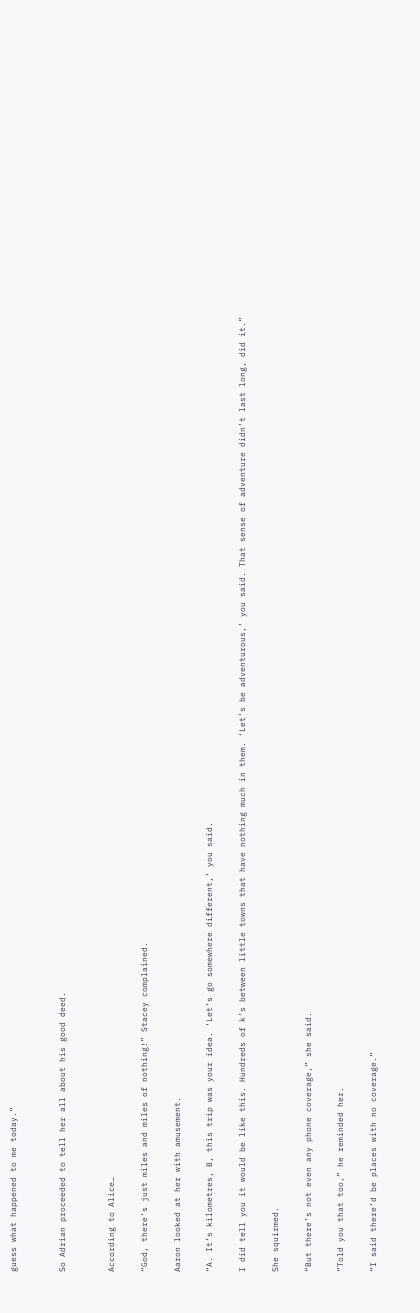guess what happened to me today.”


So Adrian proceeded to tell her all about his good deed.


According to Alice…

“God, there’s just miles and miles of nothing!” Stacey complained.

Aaron looked at her with amusement.

“A. It’s kilometres, B, this trip was your idea. ‘Let’s go somewhere different,’ you said.

I did tell you it would be like this. Hundreds of k’s between little towns that have nothing much in them. ‘Let’s be adventurous,’ you said. That sense of adventure didn’t last long, did it.”

She squirmed.

“But there’s not even any phone coverage,” she said.

“Told you that too,” he reminded her.

“I said there’d be places with no coverage.”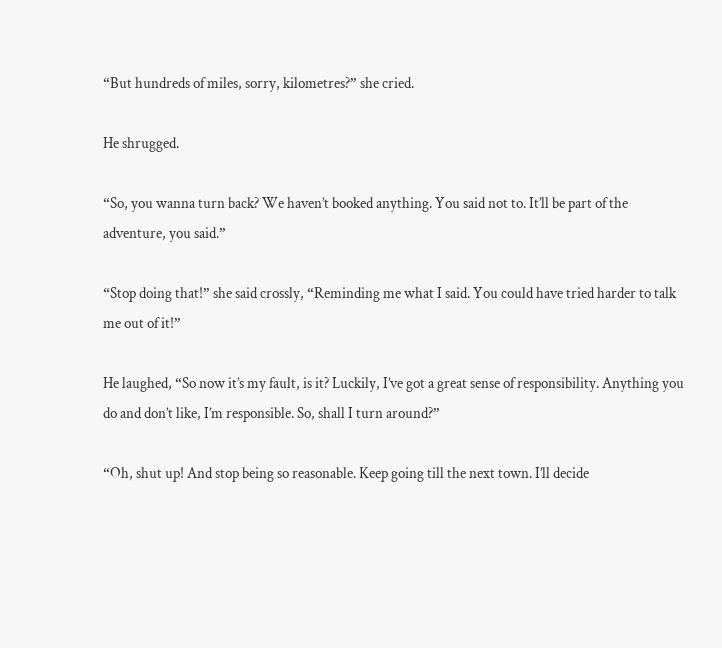“But hundreds of miles, sorry, kilometres?” she cried.

He shrugged.

“So, you wanna turn back? We haven’t booked anything. You said not to. It’ll be part of the adventure, you said.”

“Stop doing that!” she said crossly, “Reminding me what I said. You could have tried harder to talk me out of it!”

He laughed, “So now it’s my fault, is it? Luckily, I’ve got a great sense of responsibility. Anything you do and don’t like, I’m responsible. So, shall I turn around?”

“Oh, shut up! And stop being so reasonable. Keep going till the next town. I’ll decide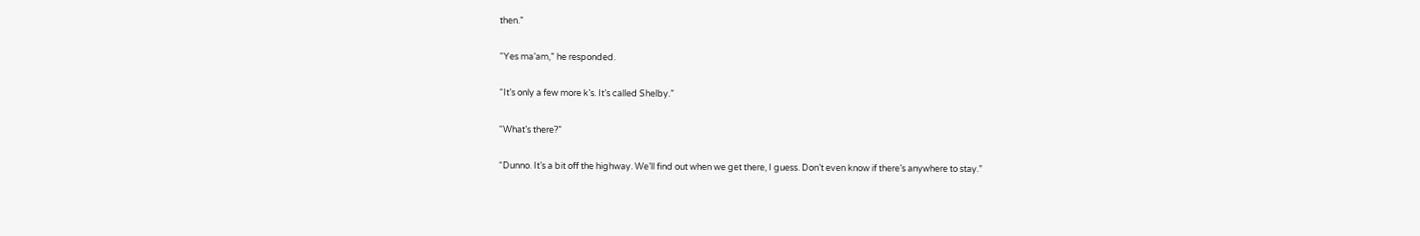then.”

“Yes ma’am,” he responded.

“It’s only a few more k’s. It’s called Shelby.”

“What’s there?”

“Dunno. It’s a bit off the highway. We’ll find out when we get there, I guess. Don’t even know if there’s anywhere to stay.”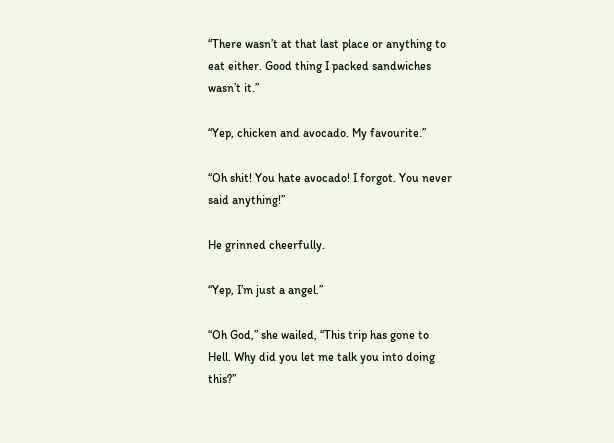“There wasn’t at that last place or anything to eat either. Good thing I packed sandwiches wasn’t it.”

“Yep, chicken and avocado. My favourite.”

“Oh shit! You hate avocado! I forgot. You never said anything!”

He grinned cheerfully.

“Yep, I’m just a angel.”

“Oh God,” she wailed, “This trip has gone to Hell. Why did you let me talk you into doing this?”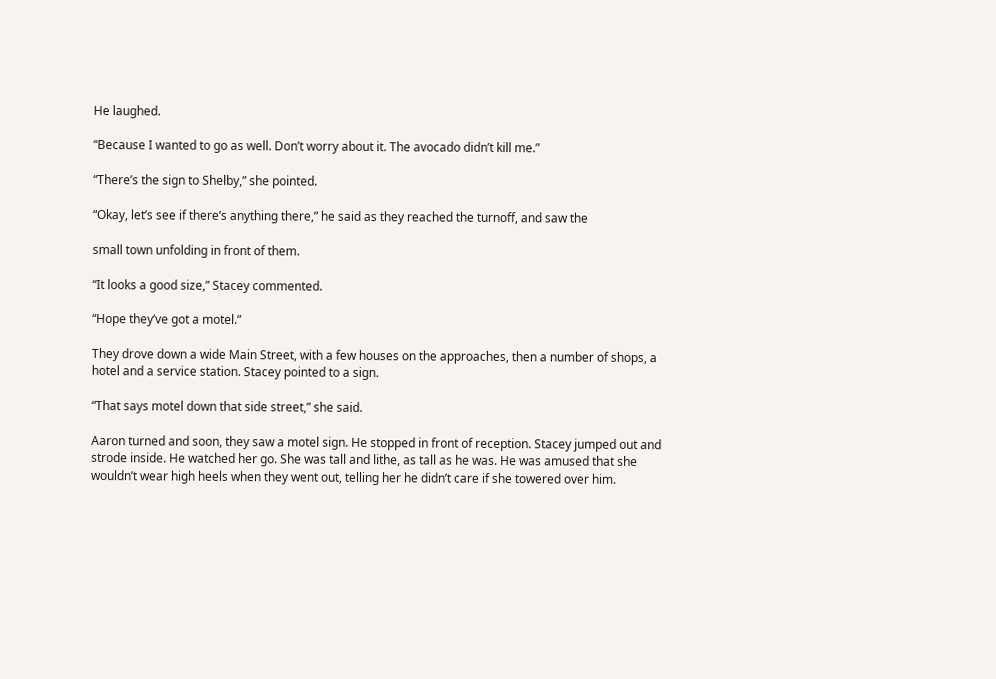He laughed.

“Because I wanted to go as well. Don’t worry about it. The avocado didn’t kill me.”

“There’s the sign to Shelby,” she pointed.

“Okay, let’s see if there’s anything there,” he said as they reached the turnoff, and saw the

small town unfolding in front of them.

“It looks a good size,” Stacey commented.

“Hope they’ve got a motel.”

They drove down a wide Main Street, with a few houses on the approaches, then a number of shops, a hotel and a service station. Stacey pointed to a sign.

“That says motel down that side street,” she said.

Aaron turned and soon, they saw a motel sign. He stopped in front of reception. Stacey jumped out and strode inside. He watched her go. She was tall and lithe, as tall as he was. He was amused that she wouldn’t wear high heels when they went out, telling her he didn’t care if she towered over him.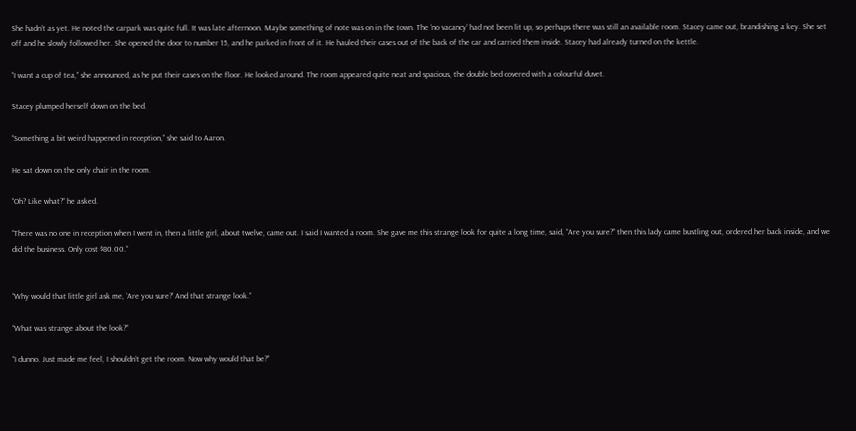She hadn’t as yet. He noted the carpark was quite full. It was late afternoon. Maybe something of note was on in the town. The ‘no vacancy’ had not been lit up, so perhaps there was still an available room. Stacey came out, brandishing a key. She set off and he slowly followed her. She opened the door to number 15, and he parked in front of it. He hauled their cases out of the back of the car and carried them inside. Stacey had already turned on the kettle.

“I want a cup of tea,” she announced, as he put their cases on the floor. He looked around. The room appeared quite neat and spacious, the double bed covered with a colourful duvet.

Stacey plumped herself down on the bed.

“Something a bit weird happened in reception,” she said to Aaron.

He sat down on the only chair in the room.

“Oh? Like what?” he asked.

“There was no one in reception when I went in, then a little girl, about twelve, came out. I said I wanted a room. She gave me this strange look for quite a long time, said, “Are you sure?” then this lady came bustling out, ordered her back inside, and we did the business. Only cost $80.00.”


“Why would that little girl ask me, ‘Are you sure?’ And that strange look.”

“What was strange about the look?”

“I dunno. Just made me feel, I shouldn’t get the room. Now why would that be?”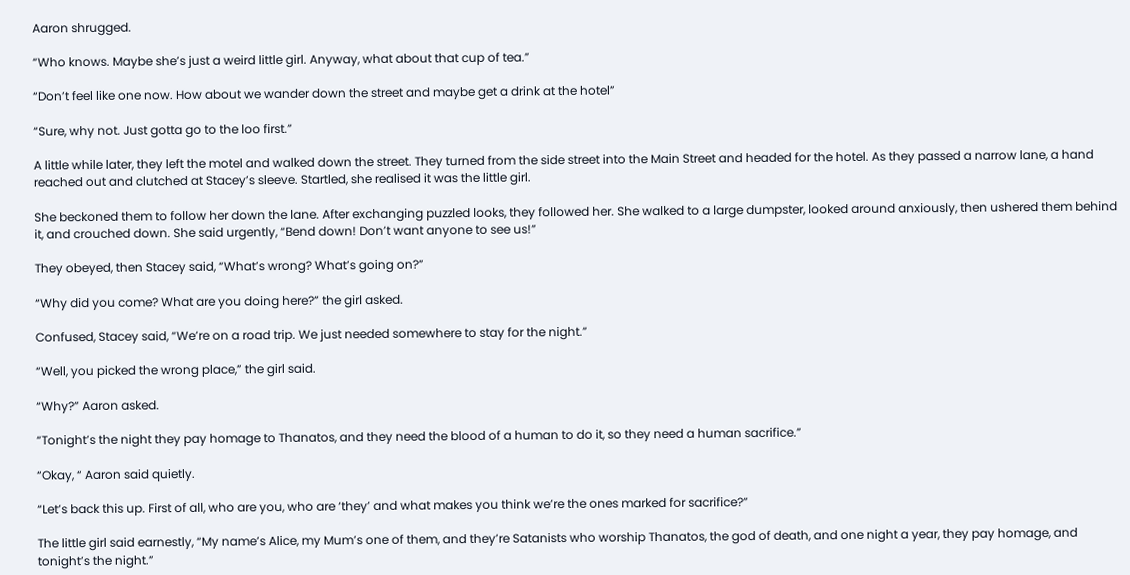Aaron shrugged.

“Who knows. Maybe she’s just a weird little girl. Anyway, what about that cup of tea.”

“Don’t feel like one now. How about we wander down the street and maybe get a drink at the hotel”

“Sure, why not. Just gotta go to the loo first.”

A little while later, they left the motel and walked down the street. They turned from the side street into the Main Street and headed for the hotel. As they passed a narrow lane, a hand reached out and clutched at Stacey’s sleeve. Startled, she realised it was the little girl.

She beckoned them to follow her down the lane. After exchanging puzzled looks, they followed her. She walked to a large dumpster, looked around anxiously, then ushered them behind it, and crouched down. She said urgently, “Bend down! Don’t want anyone to see us!”

They obeyed, then Stacey said, “What’s wrong? What’s going on?”

“Why did you come? What are you doing here?” the girl asked.

Confused, Stacey said, “We’re on a road trip. We just needed somewhere to stay for the night.”

“Well, you picked the wrong place,” the girl said.

“Why?” Aaron asked.

“Tonight’s the night they pay homage to Thanatos, and they need the blood of a human to do it, so they need a human sacrifice.”

“Okay, “ Aaron said quietly.

“Let’s back this up. First of all, who are you, who are ‘they’ and what makes you think we’re the ones marked for sacrifice?”

The little girl said earnestly, “My name’s Alice, my Mum’s one of them, and they’re Satanists who worship Thanatos, the god of death, and one night a year, they pay homage, and tonight’s the night.”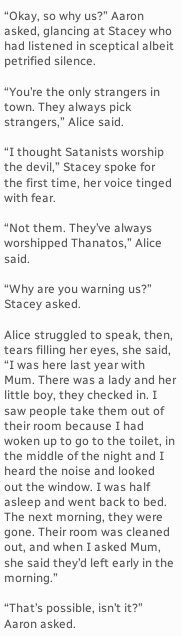“Okay, so why us?” Aaron asked, glancing at Stacey who had listened in sceptical albeit petrified silence.

“You’re the only strangers in town. They always pick strangers,” Alice said.

“I thought Satanists worship the devil,” Stacey spoke for the first time, her voice tinged with fear.

“Not them. They’ve always worshipped Thanatos,” Alice said.

“Why are you warning us?” Stacey asked.

Alice struggled to speak, then, tears filling her eyes, she said, “I was here last year with Mum. There was a lady and her little boy, they checked in. I saw people take them out of their room because I had woken up to go to the toilet, in the middle of the night and I heard the noise and looked out the window. I was half asleep and went back to bed. The next morning, they were gone. Their room was cleaned out, and when I asked Mum, she said they’d left early in the morning.”

“That’s possible, isn’t it?” Aaron asked.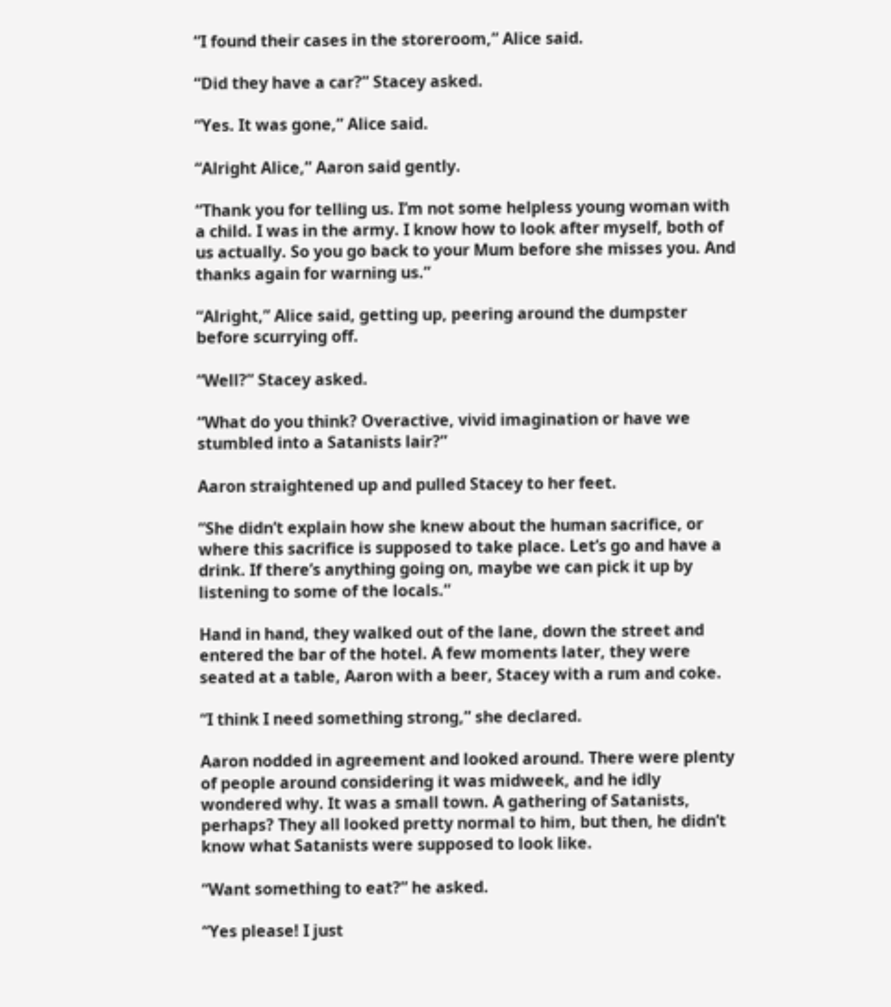“I found their cases in the storeroom,” Alice said.

“Did they have a car?” Stacey asked.

“Yes. It was gone,” Alice said.

“Alright Alice,” Aaron said gently.

“Thank you for telling us. I’m not some helpless young woman with a child. I was in the army. I know how to look after myself, both of us actually. So you go back to your Mum before she misses you. And thanks again for warning us.”

“Alright,” Alice said, getting up, peering around the dumpster before scurrying off.

“Well?” Stacey asked.

“What do you think? Overactive, vivid imagination or have we stumbled into a Satanists lair?”

Aaron straightened up and pulled Stacey to her feet.

“She didn’t explain how she knew about the human sacrifice, or where this sacrifice is supposed to take place. Let’s go and have a drink. If there’s anything going on, maybe we can pick it up by listening to some of the locals.”

Hand in hand, they walked out of the lane, down the street and entered the bar of the hotel. A few moments later, they were seated at a table, Aaron with a beer, Stacey with a rum and coke.

“I think I need something strong,” she declared.

Aaron nodded in agreement and looked around. There were plenty of people around considering it was midweek, and he idly wondered why. It was a small town. A gathering of Satanists, perhaps? They all looked pretty normal to him, but then, he didn’t know what Satanists were supposed to look like.

“Want something to eat?” he asked.

“Yes please! I just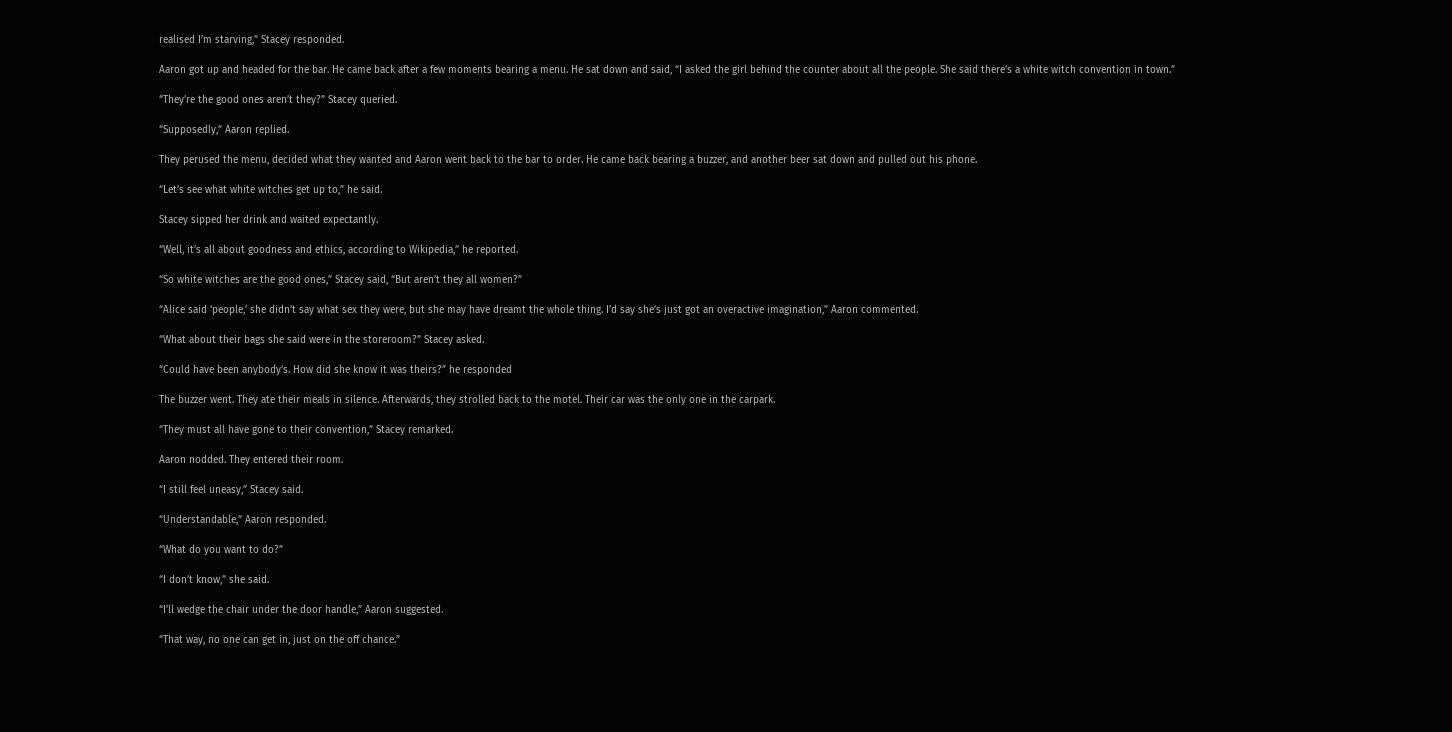realised I’m starving,” Stacey responded.

Aaron got up and headed for the bar. He came back after a few moments bearing a menu. He sat down and said, “I asked the girl behind the counter about all the people. She said there’s a white witch convention in town.”

“They’re the good ones aren’t they?” Stacey queried.

“Supposedly,” Aaron replied.

They perused the menu, decided what they wanted and Aaron went back to the bar to order. He came back bearing a buzzer, and another beer sat down and pulled out his phone.

“Let’s see what white witches get up to,” he said.

Stacey sipped her drink and waited expectantly.

“Well, it’s all about goodness and ethics, according to Wikipedia,” he reported.

“So white witches are the good ones,” Stacey said, “But aren’t they all women?”

“Alice said ‘people,’ she didn’t say what sex they were, but she may have dreamt the whole thing. I’d say she’s just got an overactive imagination,” Aaron commented.

“What about their bags she said were in the storeroom?” Stacey asked.

“Could have been anybody’s. How did she know it was theirs?” he responded

The buzzer went. They ate their meals in silence. Afterwards, they strolled back to the motel. Their car was the only one in the carpark.

“They must all have gone to their convention,” Stacey remarked.

Aaron nodded. They entered their room.

“I still feel uneasy,” Stacey said.

“Understandable,” Aaron responded.

“What do you want to do?”

“I don’t know,” she said.

“I’ll wedge the chair under the door handle,” Aaron suggested.

“That way, no one can get in, just on the off chance.”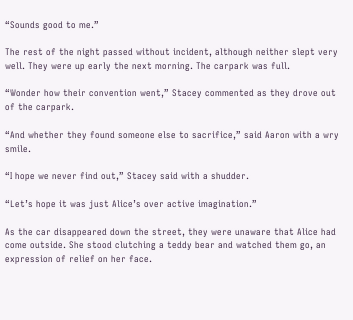“Sounds good to me.”

The rest of the night passed without incident, although neither slept very well. They were up early the next morning. The carpark was full.

“Wonder how their convention went,” Stacey commented as they drove out of the carpark.

“And whether they found someone else to sacrifice,” said Aaron with a wry smile.

“I hope we never find out,” Stacey said with a shudder.

“Let’s hope it was just Alice’s over active imagination.”

As the car disappeared down the street, they were unaware that Alice had come outside. She stood clutching a teddy bear and watched them go, an expression of relief on her face.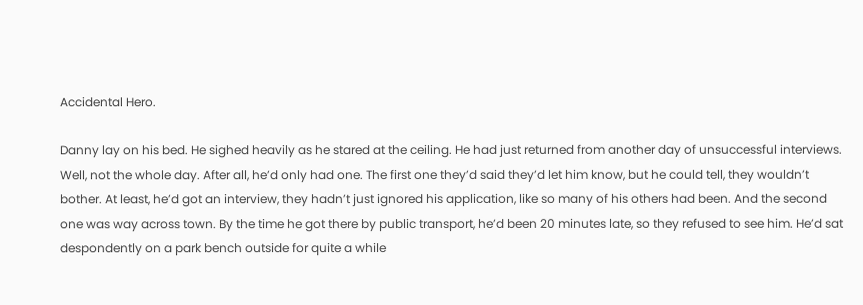Accidental Hero.

Danny lay on his bed. He sighed heavily as he stared at the ceiling. He had just returned from another day of unsuccessful interviews. Well, not the whole day. After all, he’d only had one. The first one they’d said they’d let him know, but he could tell, they wouldn’t bother. At least, he’d got an interview, they hadn’t just ignored his application, like so many of his others had been. And the second one was way across town. By the time he got there by public transport, he’d been 20 minutes late, so they refused to see him. He’d sat despondently on a park bench outside for quite a while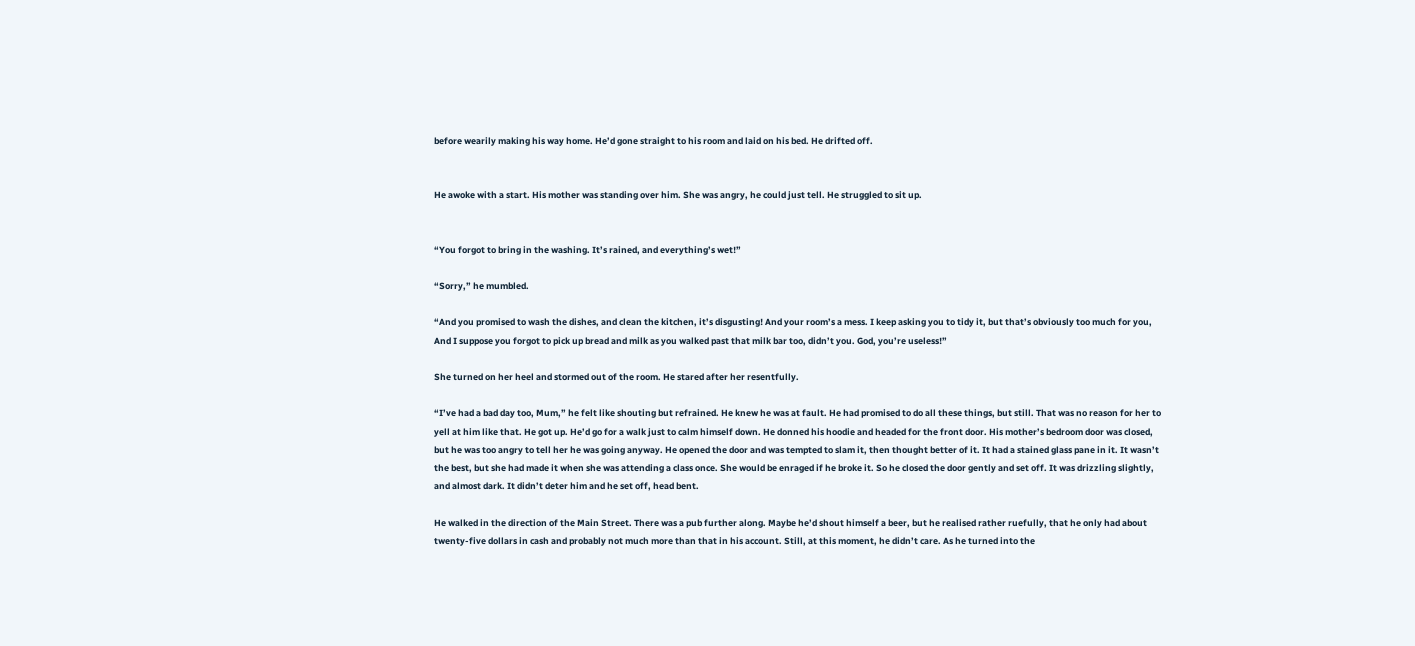before wearily making his way home. He’d gone straight to his room and laid on his bed. He drifted off.


He awoke with a start. His mother was standing over him. She was angry, he could just tell. He struggled to sit up.


“You forgot to bring in the washing. It’s rained, and everything’s wet!”

“Sorry,” he mumbled.

“And you promised to wash the dishes, and clean the kitchen, it’s disgusting! And your room’s a mess. I keep asking you to tidy it, but that’s obviously too much for you, And I suppose you forgot to pick up bread and milk as you walked past that milk bar too, didn’t you. God, you’re useless!”

She turned on her heel and stormed out of the room. He stared after her resentfully.

“I’ve had a bad day too, Mum,” he felt like shouting but refrained. He knew he was at fault. He had promised to do all these things, but still. That was no reason for her to yell at him like that. He got up. He’d go for a walk just to calm himself down. He donned his hoodie and headed for the front door. His mother’s bedroom door was closed, but he was too angry to tell her he was going anyway. He opened the door and was tempted to slam it, then thought better of it. It had a stained glass pane in it. It wasn’t the best, but she had made it when she was attending a class once. She would be enraged if he broke it. So he closed the door gently and set off. It was drizzling slightly, and almost dark. It didn’t deter him and he set off, head bent.

He walked in the direction of the Main Street. There was a pub further along. Maybe he’d shout himself a beer, but he realised rather ruefully, that he only had about twenty-five dollars in cash and probably not much more than that in his account. Still, at this moment, he didn’t care. As he turned into the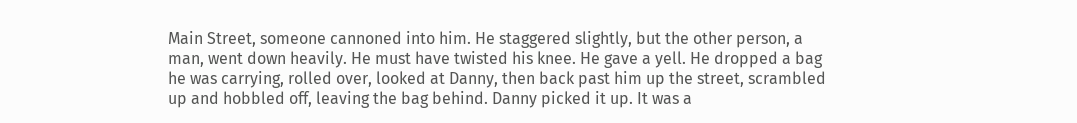Main Street, someone cannoned into him. He staggered slightly, but the other person, a man, went down heavily. He must have twisted his knee. He gave a yell. He dropped a bag he was carrying, rolled over, looked at Danny, then back past him up the street, scrambled up and hobbled off, leaving the bag behind. Danny picked it up. It was a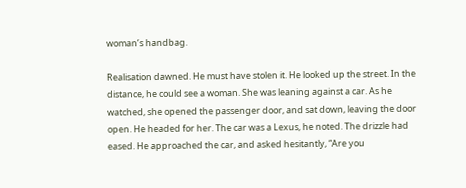woman’s handbag.

Realisation dawned. He must have stolen it. He looked up the street. In the distance, he could see a woman. She was leaning against a car. As he watched, she opened the passenger door, and sat down, leaving the door open. He headed for her. The car was a Lexus, he noted. The drizzle had eased. He approached the car, and asked hesitantly, “Are you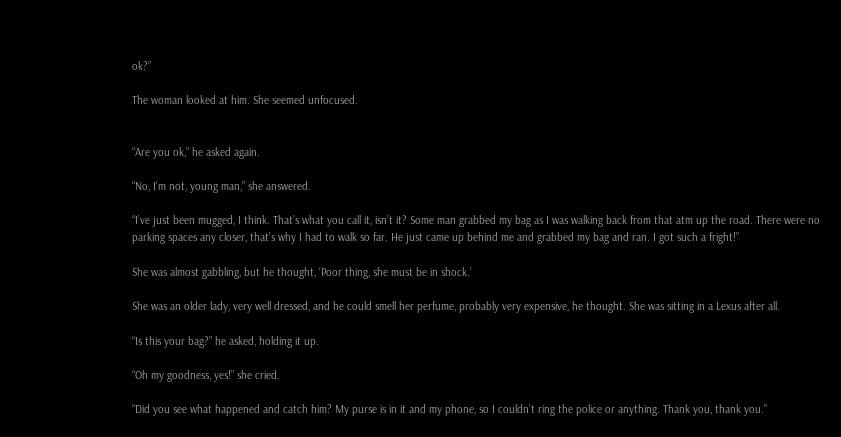ok?”

The woman looked at him. She seemed unfocused.


“Are you ok,” he asked again.

“No, I’m not, young man,” she answered.

“I’ve just been mugged, I think. That’s what you call it, isn’t it? Some man grabbed my bag as I was walking back from that atm up the road. There were no parking spaces any closer, that’s why I had to walk so far. He just came up behind me and grabbed my bag and ran. I got such a fright!”

She was almost gabbling, but he thought, ‘Poor thing, she must be in shock.’

She was an older lady, very well dressed, and he could smell her perfume, probably very expensive, he thought. She was sitting in a Lexus after all.

“Is this your bag?” he asked, holding it up.

“Oh my goodness, yes!” she cried.

“Did you see what happened and catch him? My purse is in it and my phone, so I couldn’t ring the police or anything. Thank you, thank you.”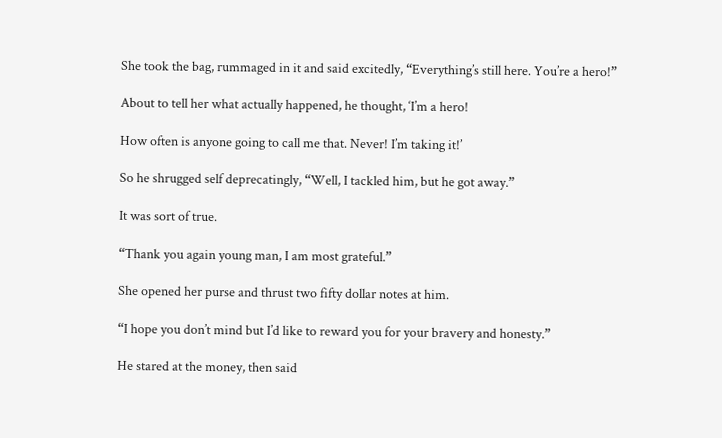She took the bag, rummaged in it and said excitedly, “Everything’s still here. You’re a hero!”

About to tell her what actually happened, he thought, ‘I’m a hero!

How often is anyone going to call me that. Never! I’m taking it!’

So he shrugged self deprecatingly, “Well, I tackled him, but he got away.”

It was sort of true.

“Thank you again young man, I am most grateful.”

She opened her purse and thrust two fifty dollar notes at him.

“I hope you don’t mind but I’d like to reward you for your bravery and honesty.”

He stared at the money, then said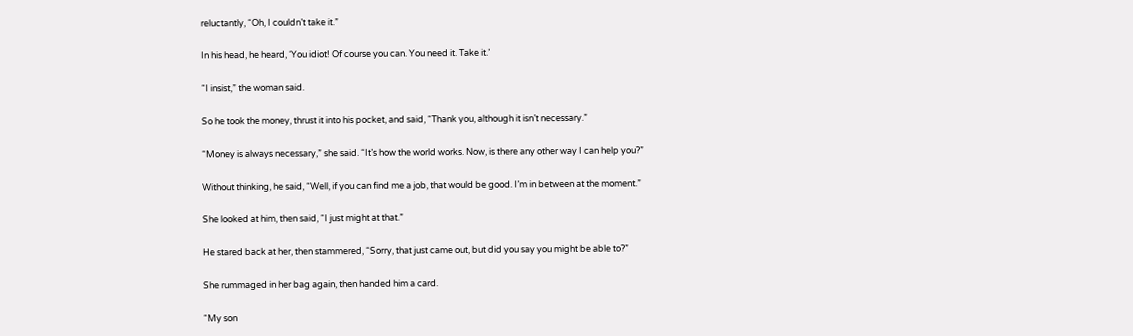reluctantly, “Oh, I couldn’t take it.”

In his head, he heard, ‘You idiot! Of course you can. You need it. Take it.’

“I insist,” the woman said.

So he took the money, thrust it into his pocket, and said, “Thank you, although it isn’t necessary.”

“Money is always necessary,” she said. “It’s how the world works. Now, is there any other way I can help you?”

Without thinking, he said, “Well, if you can find me a job, that would be good. I’m in between at the moment.”

She looked at him, then said, “I just might at that.”

He stared back at her, then stammered, “Sorry, that just came out, but did you say you might be able to?”

She rummaged in her bag again, then handed him a card.

“My son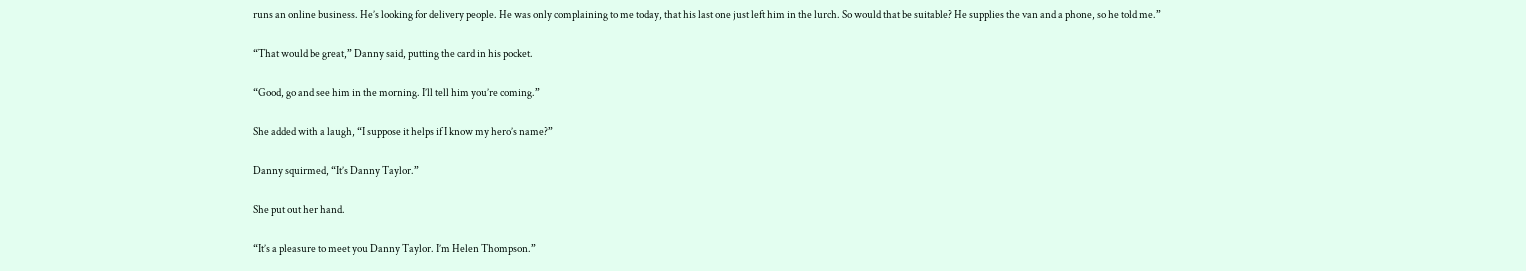runs an online business. He’s looking for delivery people. He was only complaining to me today, that his last one just left him in the lurch. So would that be suitable? He supplies the van and a phone, so he told me.”

“That would be great,” Danny said, putting the card in his pocket.

“Good, go and see him in the morning. I’ll tell him you’re coming.”

She added with a laugh, “I suppose it helps if I know my hero’s name?”

Danny squirmed, “It’s Danny Taylor.”

She put out her hand.

“It’s a pleasure to meet you Danny Taylor. I’m Helen Thompson.”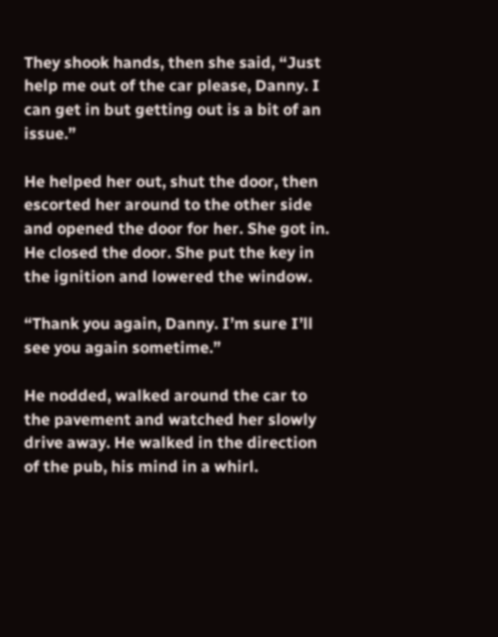They shook hands, then she said, “Just help me out of the car please, Danny. I can get in but getting out is a bit of an issue.”

He helped her out, shut the door, then escorted her around to the other side and opened the door for her. She got in. He closed the door. She put the key in the ignition and lowered the window.

“Thank you again, Danny. I’m sure I’ll see you again sometime.”

He nodded, walked around the car to the pavement and watched her slowly drive away. He walked in the direction of the pub, his mind in a whirl.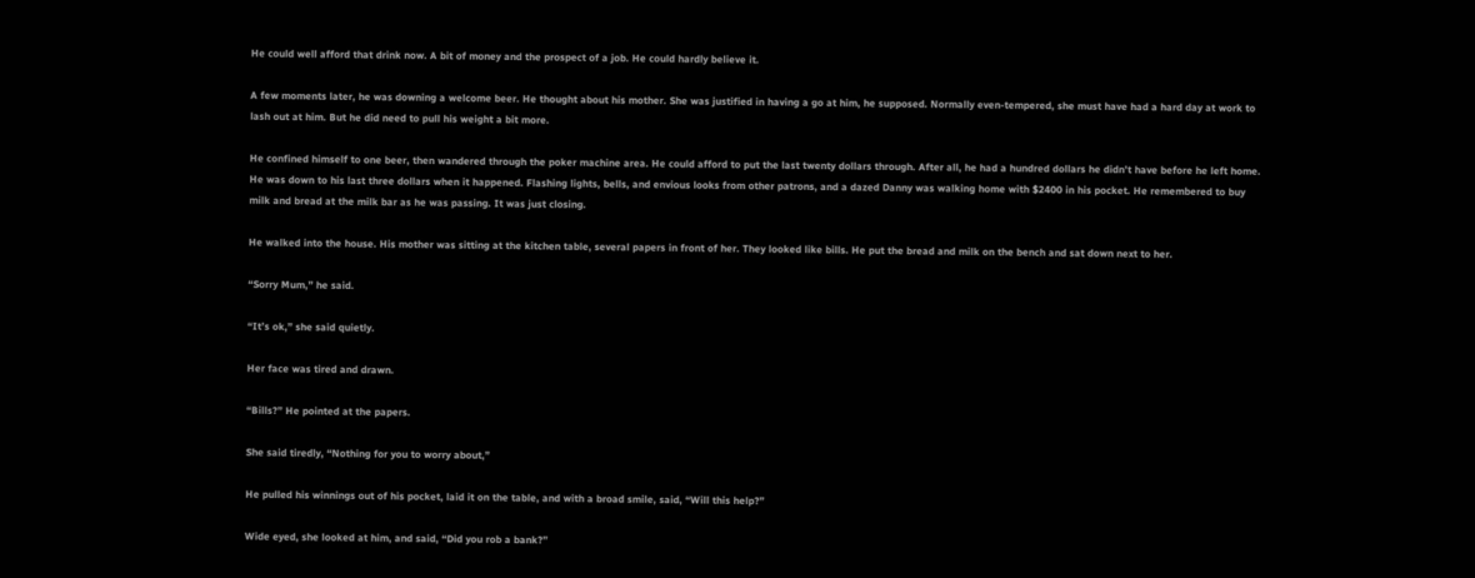He could well afford that drink now. A bit of money and the prospect of a job. He could hardly believe it.

A few moments later, he was downing a welcome beer. He thought about his mother. She was justified in having a go at him, he supposed. Normally even-tempered, she must have had a hard day at work to lash out at him. But he did need to pull his weight a bit more.

He confined himself to one beer, then wandered through the poker machine area. He could afford to put the last twenty dollars through. After all, he had a hundred dollars he didn’t have before he left home. He was down to his last three dollars when it happened. Flashing lights, bells, and envious looks from other patrons, and a dazed Danny was walking home with $2400 in his pocket. He remembered to buy milk and bread at the milk bar as he was passing. It was just closing.

He walked into the house. His mother was sitting at the kitchen table, several papers in front of her. They looked like bills. He put the bread and milk on the bench and sat down next to her.

“Sorry Mum,” he said.

“It’s ok,” she said quietly.

Her face was tired and drawn.

“Bills?” He pointed at the papers.

She said tiredly, “Nothing for you to worry about,”

He pulled his winnings out of his pocket, laid it on the table, and with a broad smile, said, “Will this help?”

Wide eyed, she looked at him, and said, “Did you rob a bank?”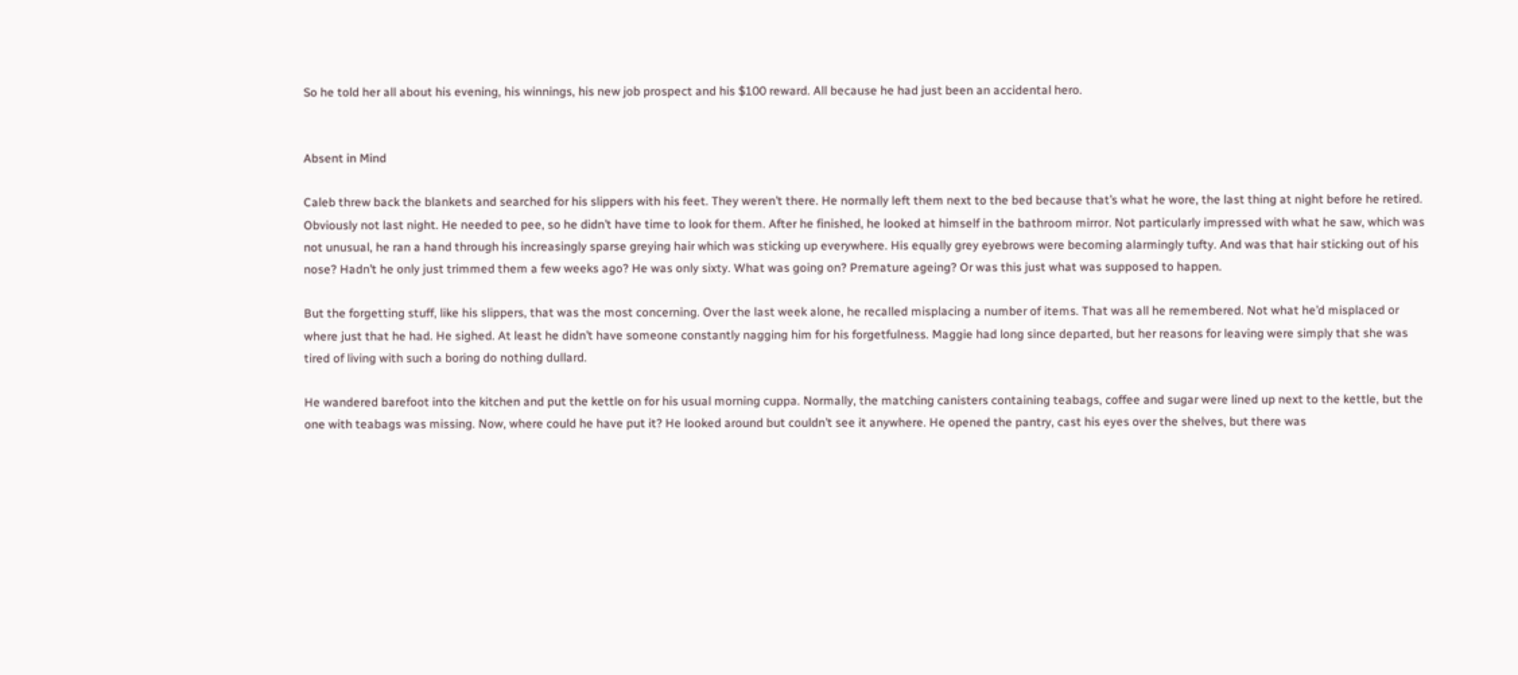So he told her all about his evening, his winnings, his new job prospect and his $100 reward. All because he had just been an accidental hero.


Absent in Mind

Caleb threw back the blankets and searched for his slippers with his feet. They weren’t there. He normally left them next to the bed because that’s what he wore, the last thing at night before he retired. Obviously not last night. He needed to pee, so he didn’t have time to look for them. After he finished, he looked at himself in the bathroom mirror. Not particularly impressed with what he saw, which was not unusual, he ran a hand through his increasingly sparse greying hair which was sticking up everywhere. His equally grey eyebrows were becoming alarmingly tufty. And was that hair sticking out of his nose? Hadn’t he only just trimmed them a few weeks ago? He was only sixty. What was going on? Premature ageing? Or was this just what was supposed to happen.

But the forgetting stuff, like his slippers, that was the most concerning. Over the last week alone, he recalled misplacing a number of items. That was all he remembered. Not what he’d misplaced or where just that he had. He sighed. At least he didn’t have someone constantly nagging him for his forgetfulness. Maggie had long since departed, but her reasons for leaving were simply that she was tired of living with such a boring do nothing dullard.

He wandered barefoot into the kitchen and put the kettle on for his usual morning cuppa. Normally, the matching canisters containing teabags, coffee and sugar were lined up next to the kettle, but the one with teabags was missing. Now, where could he have put it? He looked around but couldn’t see it anywhere. He opened the pantry, cast his eyes over the shelves, but there was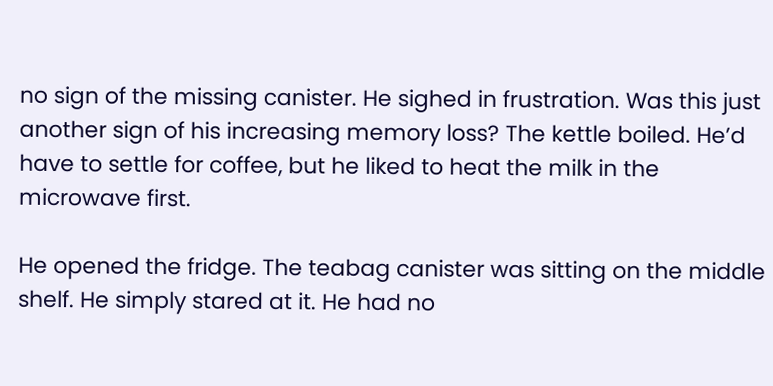no sign of the missing canister. He sighed in frustration. Was this just another sign of his increasing memory loss? The kettle boiled. He’d have to settle for coffee, but he liked to heat the milk in the microwave first.

He opened the fridge. The teabag canister was sitting on the middle shelf. He simply stared at it. He had no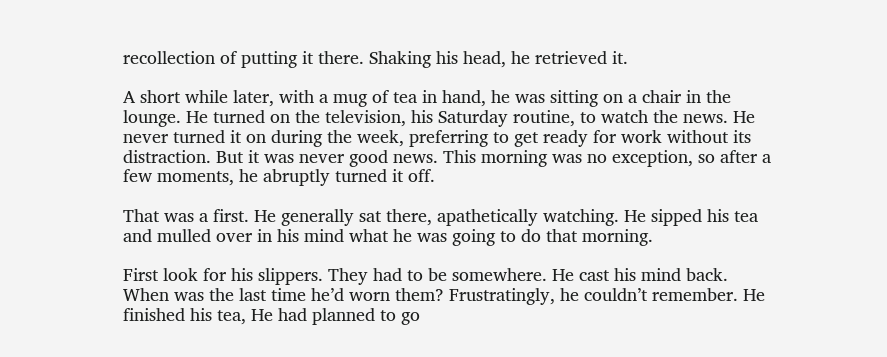recollection of putting it there. Shaking his head, he retrieved it.

A short while later, with a mug of tea in hand, he was sitting on a chair in the lounge. He turned on the television, his Saturday routine, to watch the news. He never turned it on during the week, preferring to get ready for work without its distraction. But it was never good news. This morning was no exception, so after a few moments, he abruptly turned it off.

That was a first. He generally sat there, apathetically watching. He sipped his tea and mulled over in his mind what he was going to do that morning.

First look for his slippers. They had to be somewhere. He cast his mind back. When was the last time he’d worn them? Frustratingly, he couldn’t remember. He finished his tea, He had planned to go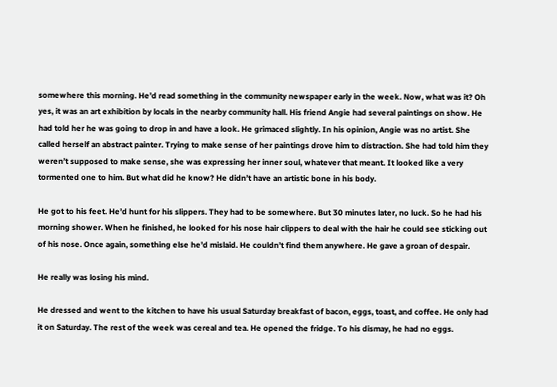somewhere this morning. He’d read something in the community newspaper early in the week. Now, what was it? Oh yes, it was an art exhibition by locals in the nearby community hall. His friend Angie had several paintings on show. He had told her he was going to drop in and have a look. He grimaced slightly. In his opinion, Angie was no artist. She called herself an abstract painter. Trying to make sense of her paintings drove him to distraction. She had told him they weren’t supposed to make sense, she was expressing her inner soul, whatever that meant. It looked like a very tormented one to him. But what did he know? He didn’t have an artistic bone in his body.

He got to his feet. He’d hunt for his slippers. They had to be somewhere. But 30 minutes later, no luck. So he had his morning shower. When he finished, he looked for his nose hair clippers to deal with the hair he could see sticking out of his nose. Once again, something else he’d mislaid. He couldn’t find them anywhere. He gave a groan of despair.

He really was losing his mind.

He dressed and went to the kitchen to have his usual Saturday breakfast of bacon, eggs, toast, and coffee. He only had it on Saturday. The rest of the week was cereal and tea. He opened the fridge. To his dismay, he had no eggs.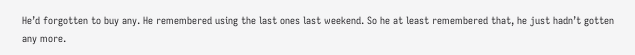He’d forgotten to buy any. He remembered using the last ones last weekend. So he at least remembered that, he just hadn’t gotten any more.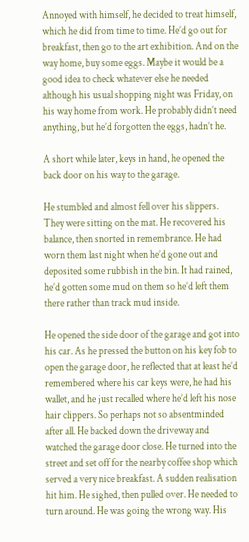Annoyed with himself, he decided to treat himself, which he did from time to time. He’d go out for breakfast, then go to the art exhibition. And on the way home, buy some eggs. Maybe it would be a good idea to check whatever else he needed although his usual shopping night was Friday, on his way home from work. He probably didn’t need anything, but he’d forgotten the eggs, hadn’t he.

A short while later, keys in hand, he opened the back door on his way to the garage.

He stumbled and almost fell over his slippers. They were sitting on the mat. He recovered his balance, then snorted in remembrance. He had worn them last night when he’d gone out and deposited some rubbish in the bin. It had rained, he’d gotten some mud on them so he’d left them there rather than track mud inside.

He opened the side door of the garage and got into his car. As he pressed the button on his key fob to open the garage door, he reflected that at least he’d remembered where his car keys were, he had his wallet, and he just recalled where he’d left his nose hair clippers. So perhaps not so absentminded after all. He backed down the driveway and watched the garage door close. He turned into the street and set off for the nearby coffee shop which served a very nice breakfast. A sudden realisation hit him. He sighed, then pulled over. He needed to turn around. He was going the wrong way. His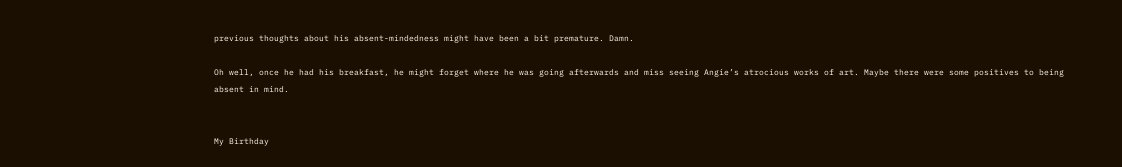previous thoughts about his absent-mindedness might have been a bit premature. Damn.

Oh well, once he had his breakfast, he might forget where he was going afterwards and miss seeing Angie’s atrocious works of art. Maybe there were some positives to being absent in mind.


My Birthday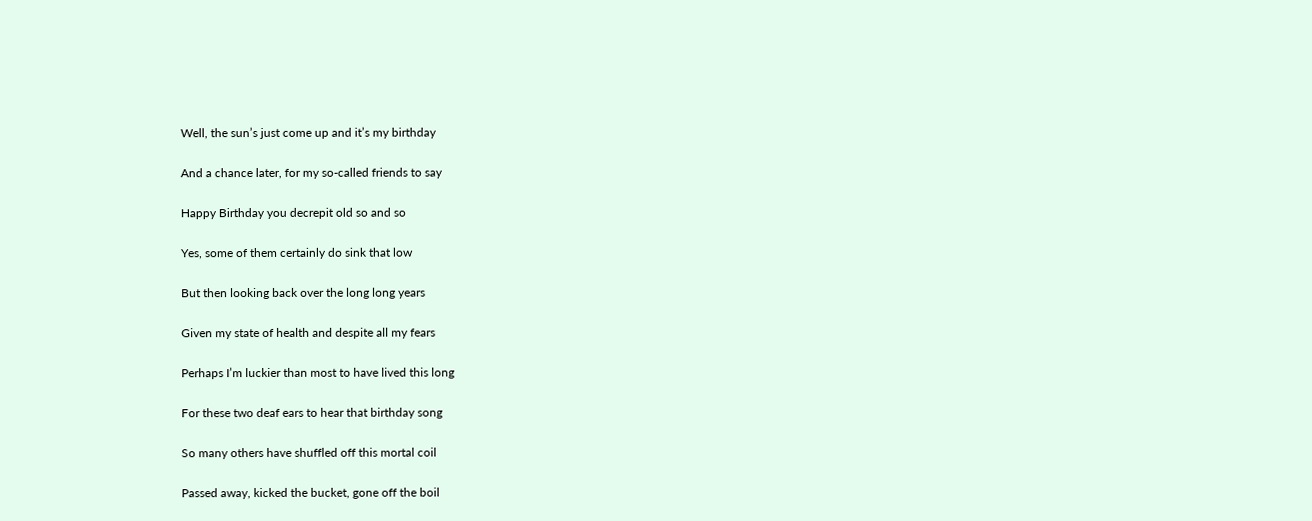Well, the sun’s just come up and it’s my birthday

And a chance later, for my so-called friends to say

Happy Birthday you decrepit old so and so

Yes, some of them certainly do sink that low

But then looking back over the long long years

Given my state of health and despite all my fears

Perhaps I’m luckier than most to have lived this long

For these two deaf ears to hear that birthday song

So many others have shuffled off this mortal coil

Passed away, kicked the bucket, gone off the boil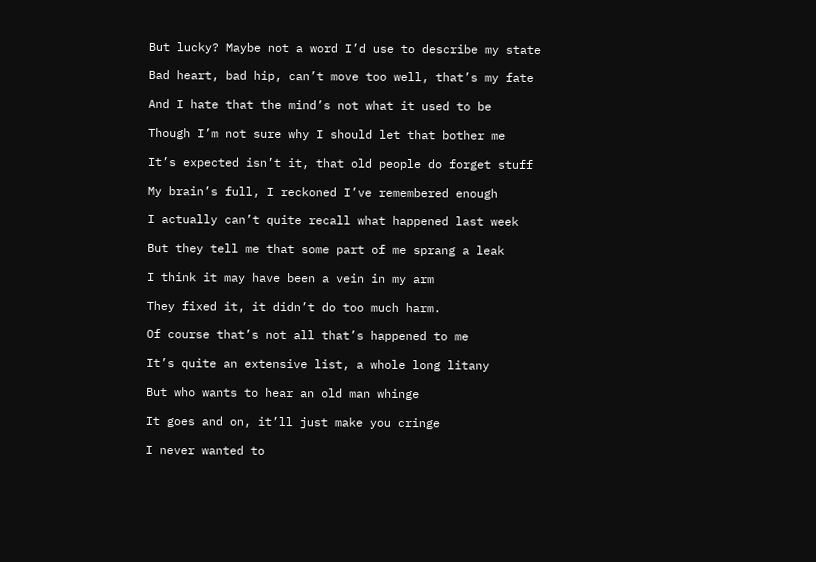But lucky? Maybe not a word I’d use to describe my state

Bad heart, bad hip, can’t move too well, that’s my fate

And I hate that the mind’s not what it used to be

Though I’m not sure why I should let that bother me

It’s expected isn’t it, that old people do forget stuff

My brain’s full, I reckoned I’ve remembered enough

I actually can’t quite recall what happened last week

But they tell me that some part of me sprang a leak

I think it may have been a vein in my arm

They fixed it, it didn’t do too much harm.

Of course that’s not all that’s happened to me

It’s quite an extensive list, a whole long litany

But who wants to hear an old man whinge

It goes and on, it’ll just make you cringe

I never wanted to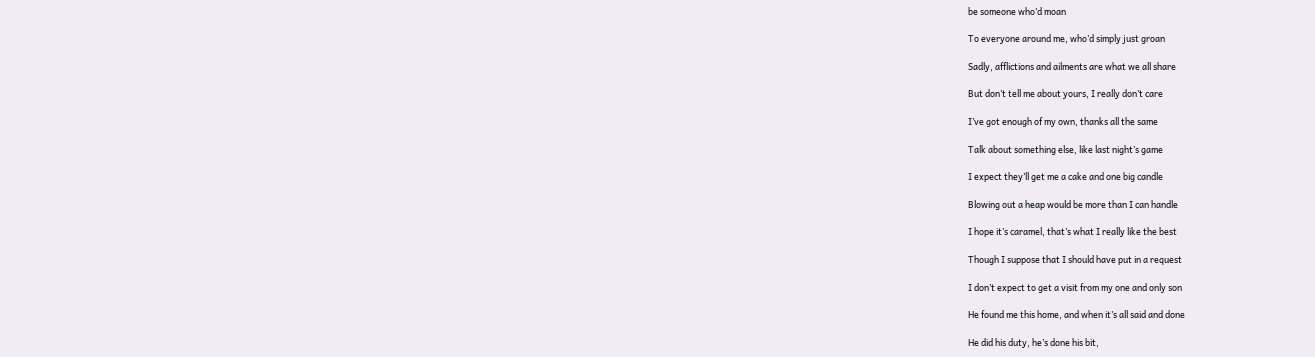be someone who’d moan

To everyone around me, who’d simply just groan

Sadly, afflictions and ailments are what we all share

But don’t tell me about yours, I really don’t care

I’ve got enough of my own, thanks all the same

Talk about something else, like last night’s game

I expect they’ll get me a cake and one big candle

Blowing out a heap would be more than I can handle

I hope it’s caramel, that’s what I really like the best

Though I suppose that I should have put in a request

I don’t expect to get a visit from my one and only son

He found me this home, and when it’s all said and done

He did his duty, he’s done his bit,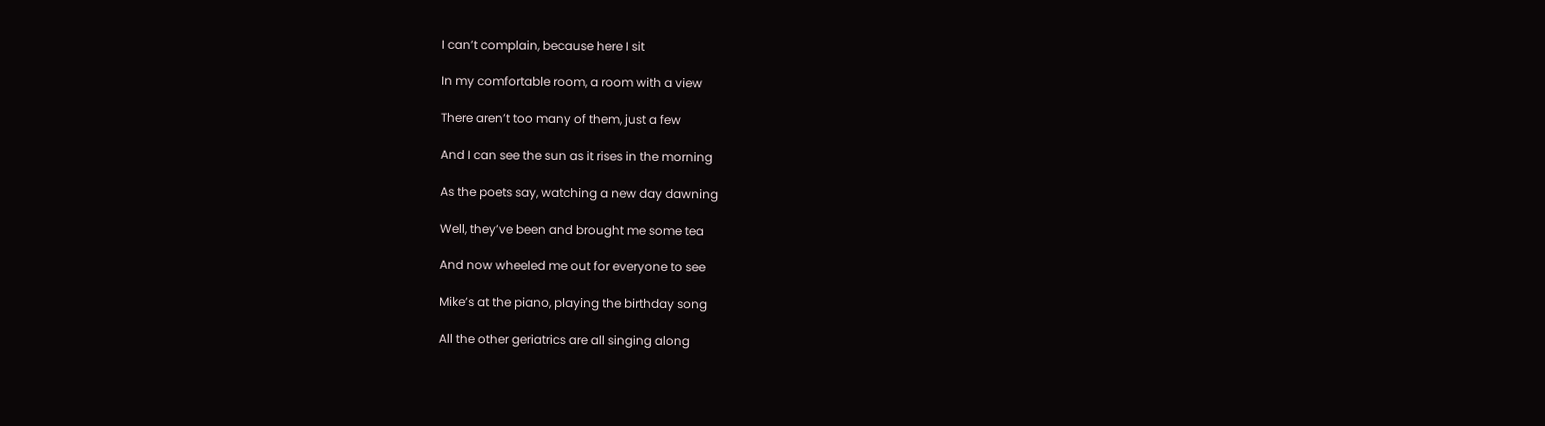I can’t complain, because here I sit

In my comfortable room, a room with a view

There aren’t too many of them, just a few

And I can see the sun as it rises in the morning

As the poets say, watching a new day dawning

Well, they’ve been and brought me some tea

And now wheeled me out for everyone to see

Mike’s at the piano, playing the birthday song

All the other geriatrics are all singing along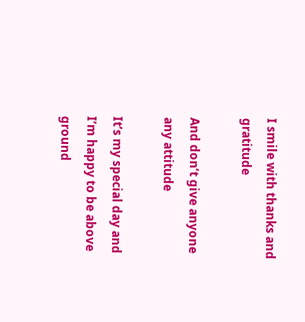I smile with thanks and gratitude

And don’t give anyone any attitude

It’s my special day and I’m happy to be above ground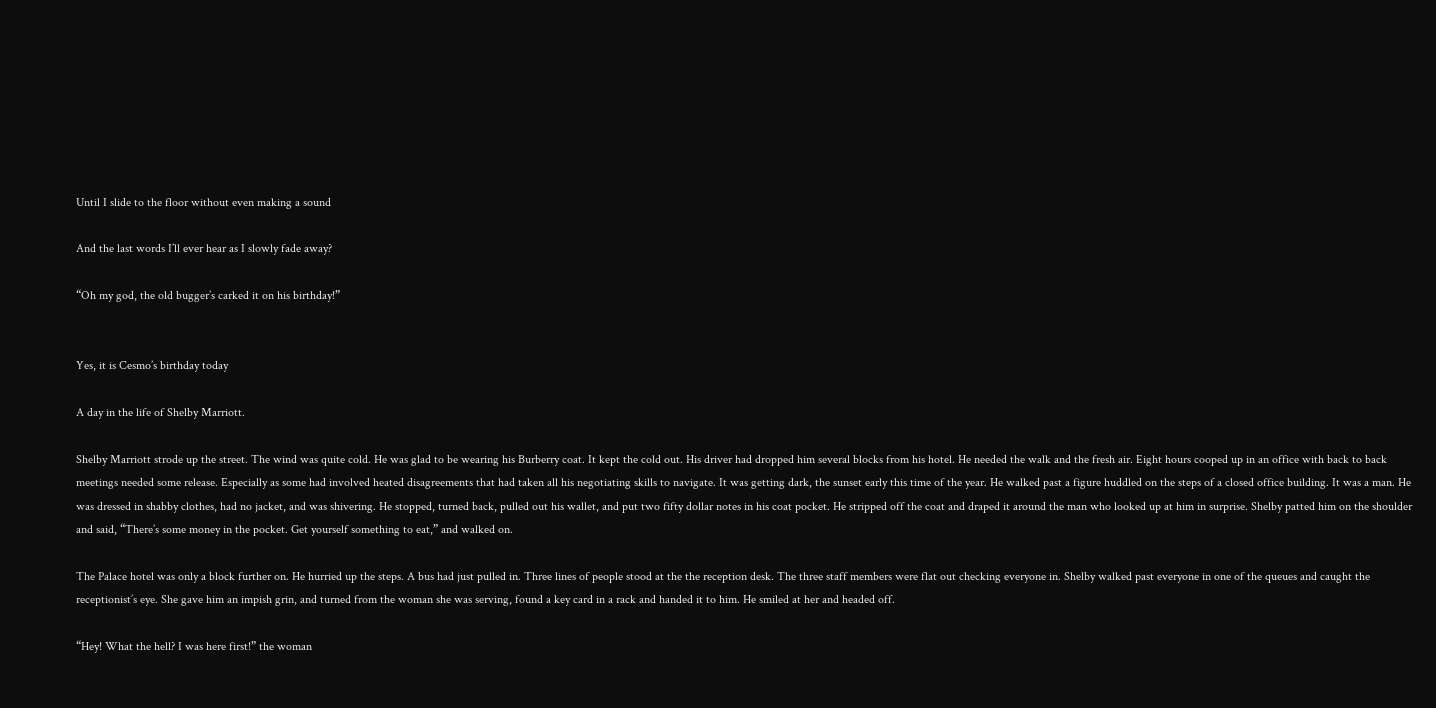Until I slide to the floor without even making a sound

And the last words I’ll ever hear as I slowly fade away?

“Oh my god, the old bugger’s carked it on his birthday!”


Yes, it is Cesmo’s birthday today

A day in the life of Shelby Marriott.

Shelby Marriott strode up the street. The wind was quite cold. He was glad to be wearing his Burberry coat. It kept the cold out. His driver had dropped him several blocks from his hotel. He needed the walk and the fresh air. Eight hours cooped up in an office with back to back meetings needed some release. Especially as some had involved heated disagreements that had taken all his negotiating skills to navigate. It was getting dark, the sunset early this time of the year. He walked past a figure huddled on the steps of a closed office building. It was a man. He was dressed in shabby clothes, had no jacket, and was shivering. He stopped, turned back, pulled out his wallet, and put two fifty dollar notes in his coat pocket. He stripped off the coat and draped it around the man who looked up at him in surprise. Shelby patted him on the shoulder and said, “There’s some money in the pocket. Get yourself something to eat,” and walked on.

The Palace hotel was only a block further on. He hurried up the steps. A bus had just pulled in. Three lines of people stood at the the reception desk. The three staff members were flat out checking everyone in. Shelby walked past everyone in one of the queues and caught the receptionist’s eye. She gave him an impish grin, and turned from the woman she was serving, found a key card in a rack and handed it to him. He smiled at her and headed off.

“Hey! What the hell? I was here first!” the woman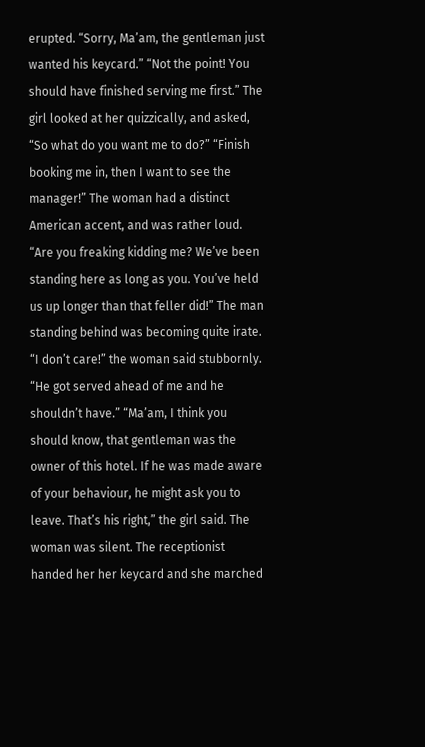erupted. “Sorry, Ma’am, the gentleman just wanted his keycard.” “Not the point! You should have finished serving me first.” The girl looked at her quizzically, and asked, “So what do you want me to do?” “Finish booking me in, then I want to see the manager!” The woman had a distinct American accent, and was rather loud. “Are you freaking kidding me? We’ve been standing here as long as you. You’ve held us up longer than that feller did!” The man standing behind was becoming quite irate. “I don’t care!” the woman said stubbornly. “He got served ahead of me and he shouldn’t have.” “Ma’am, I think you should know, that gentleman was the owner of this hotel. If he was made aware of your behaviour, he might ask you to leave. That’s his right,” the girl said. The woman was silent. The receptionist handed her her keycard and she marched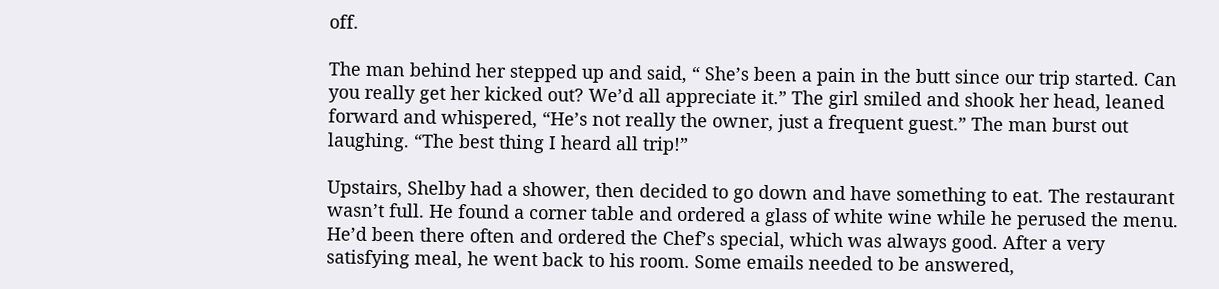off.

The man behind her stepped up and said, “ She’s been a pain in the butt since our trip started. Can you really get her kicked out? We’d all appreciate it.” The girl smiled and shook her head, leaned forward and whispered, “He’s not really the owner, just a frequent guest.” The man burst out laughing. “The best thing I heard all trip!”

Upstairs, Shelby had a shower, then decided to go down and have something to eat. The restaurant wasn’t full. He found a corner table and ordered a glass of white wine while he perused the menu. He’d been there often and ordered the Chef’s special, which was always good. After a very satisfying meal, he went back to his room. Some emails needed to be answered,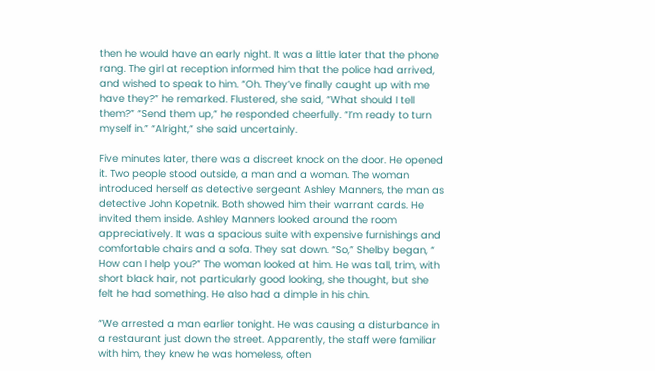then he would have an early night. It was a little later that the phone rang. The girl at reception informed him that the police had arrived, and wished to speak to him. “Oh. They’ve finally caught up with me have they?” he remarked. Flustered, she said, “What should I tell them?” “Send them up,” he responded cheerfully. “I’m ready to turn myself in.” “Alright,” she said uncertainly.

Five minutes later, there was a discreet knock on the door. He opened it. Two people stood outside, a man and a woman. The woman introduced herself as detective sergeant Ashley Manners, the man as detective John Kopetnik. Both showed him their warrant cards. He invited them inside. Ashley Manners looked around the room appreciatively. It was a spacious suite with expensive furnishings and comfortable chairs and a sofa. They sat down. “So,” Shelby began, “ How can I help you?” The woman looked at him. He was tall, trim, with short black hair, not particularly good looking, she thought, but she felt he had something. He also had a dimple in his chin.

“We arrested a man earlier tonight. He was causing a disturbance in a restaurant just down the street. Apparently, the staff were familiar with him, they knew he was homeless, often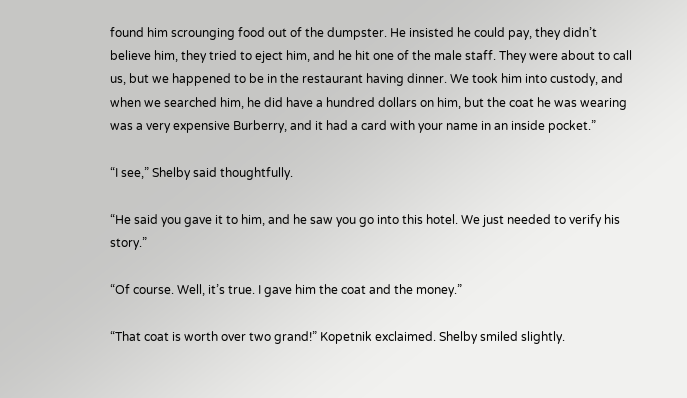found him scrounging food out of the dumpster. He insisted he could pay, they didn’t believe him, they tried to eject him, and he hit one of the male staff. They were about to call us, but we happened to be in the restaurant having dinner. We took him into custody, and when we searched him, he did have a hundred dollars on him, but the coat he was wearing was a very expensive Burberry, and it had a card with your name in an inside pocket.”

“I see,” Shelby said thoughtfully.

“He said you gave it to him, and he saw you go into this hotel. We just needed to verify his story.”

“Of course. Well, it’s true. I gave him the coat and the money.”

“That coat is worth over two grand!” Kopetnik exclaimed. Shelby smiled slightly.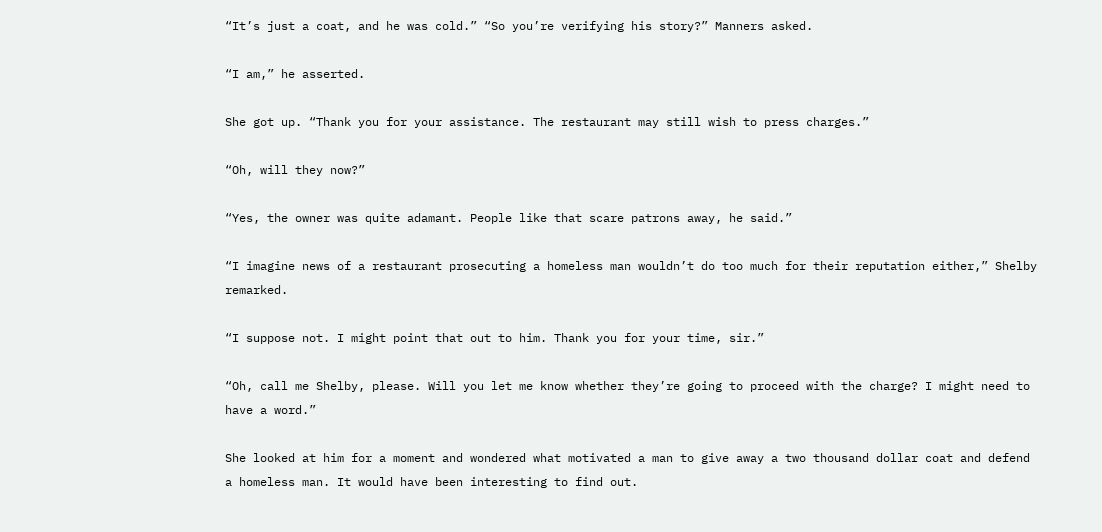“It’s just a coat, and he was cold.” “So you’re verifying his story?” Manners asked.

“I am,” he asserted.

She got up. “Thank you for your assistance. The restaurant may still wish to press charges.”

“Oh, will they now?”

“Yes, the owner was quite adamant. People like that scare patrons away, he said.”

“I imagine news of a restaurant prosecuting a homeless man wouldn’t do too much for their reputation either,” Shelby remarked.

“I suppose not. I might point that out to him. Thank you for your time, sir.”

“Oh, call me Shelby, please. Will you let me know whether they’re going to proceed with the charge? I might need to have a word.”

She looked at him for a moment and wondered what motivated a man to give away a two thousand dollar coat and defend a homeless man. It would have been interesting to find out.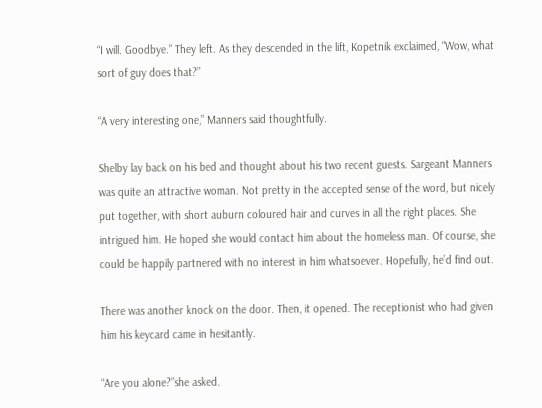“I will. Goodbye.” They left. As they descended in the lift, Kopetnik exclaimed, “Wow, what sort of guy does that?”

“A very interesting one,” Manners said thoughtfully.

Shelby lay back on his bed and thought about his two recent guests. Sargeant Manners was quite an attractive woman. Not pretty in the accepted sense of the word, but nicely put together, with short auburn coloured hair and curves in all the right places. She intrigued him. He hoped she would contact him about the homeless man. Of course, she could be happily partnered with no interest in him whatsoever. Hopefully, he’d find out.

There was another knock on the door. Then, it opened. The receptionist who had given him his keycard came in hesitantly.

“Are you alone?”she asked.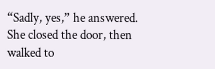“Sadly, yes,” he answered. She closed the door, then walked to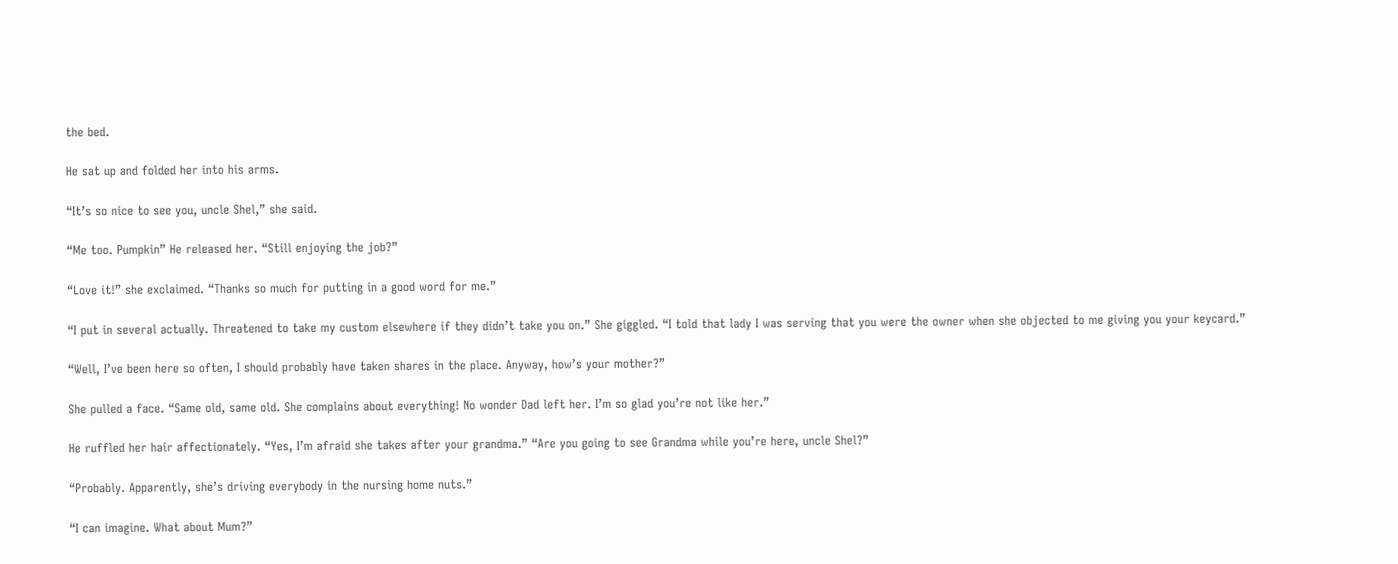the bed.

He sat up and folded her into his arms.

“It’s so nice to see you, uncle Shel,” she said.

“Me too. Pumpkin” He released her. “Still enjoying the job?”

“Love it!” she exclaimed. “Thanks so much for putting in a good word for me.”

“I put in several actually. Threatened to take my custom elsewhere if they didn’t take you on.” She giggled. “I told that lady I was serving that you were the owner when she objected to me giving you your keycard.”

“Well, I’ve been here so often, I should probably have taken shares in the place. Anyway, how’s your mother?”

She pulled a face. “Same old, same old. She complains about everything! No wonder Dad left her. I’m so glad you’re not like her.”

He ruffled her hair affectionately. “Yes, I’m afraid she takes after your grandma.” “Are you going to see Grandma while you’re here, uncle Shel?”

“Probably. Apparently, she’s driving everybody in the nursing home nuts.”

“I can imagine. What about Mum?”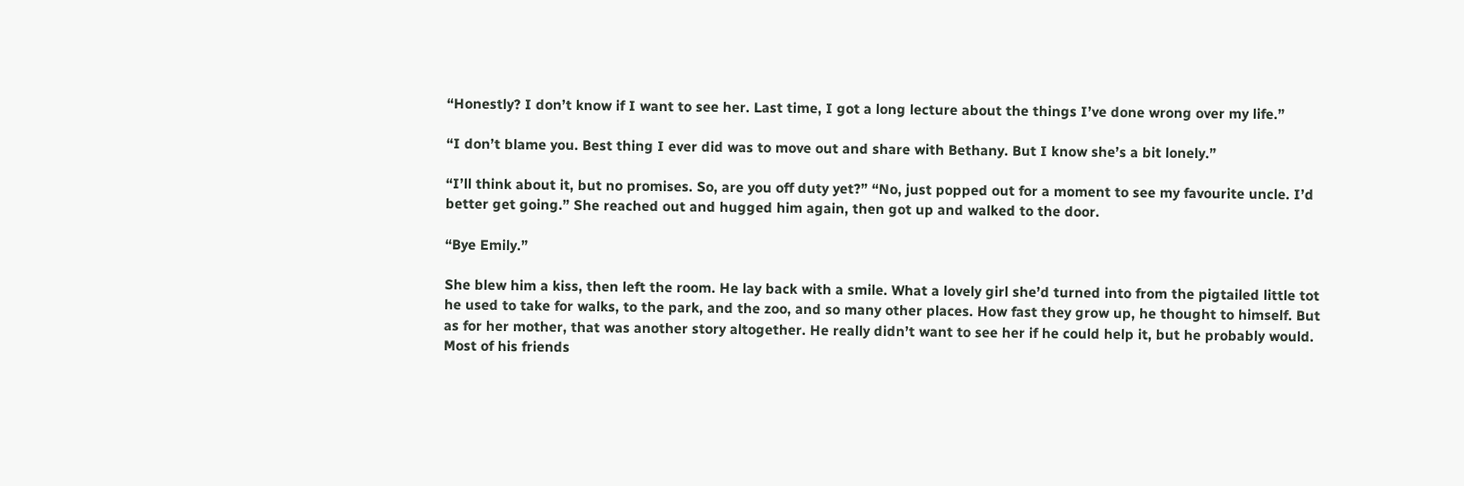“Honestly? I don’t know if I want to see her. Last time, I got a long lecture about the things I’ve done wrong over my life.”

“I don’t blame you. Best thing I ever did was to move out and share with Bethany. But I know she’s a bit lonely.”

“I’ll think about it, but no promises. So, are you off duty yet?” “No, just popped out for a moment to see my favourite uncle. I’d better get going.” She reached out and hugged him again, then got up and walked to the door.

“Bye Emily.”

She blew him a kiss, then left the room. He lay back with a smile. What a lovely girl she’d turned into from the pigtailed little tot he used to take for walks, to the park, and the zoo, and so many other places. How fast they grow up, he thought to himself. But as for her mother, that was another story altogether. He really didn’t want to see her if he could help it, but he probably would. Most of his friends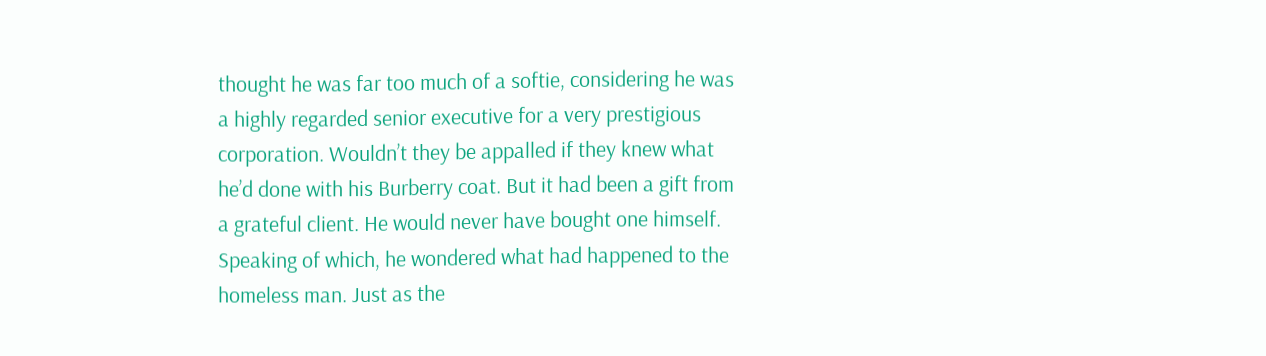thought he was far too much of a softie, considering he was a highly regarded senior executive for a very prestigious corporation. Wouldn’t they be appalled if they knew what he’d done with his Burberry coat. But it had been a gift from a grateful client. He would never have bought one himself. Speaking of which, he wondered what had happened to the homeless man. Just as the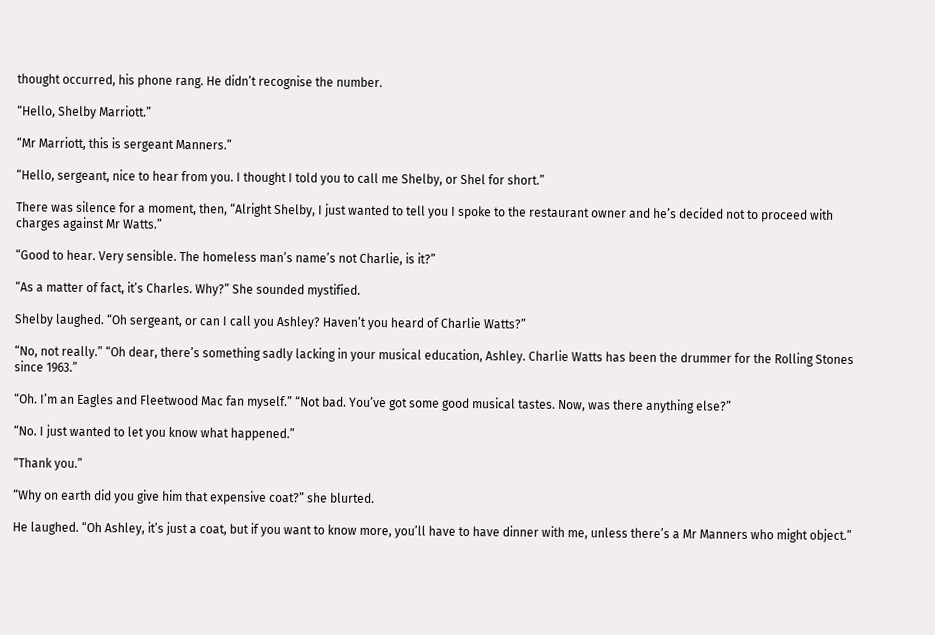thought occurred, his phone rang. He didn’t recognise the number.

“Hello, Shelby Marriott.”

“Mr Marriott, this is sergeant Manners.”

“Hello, sergeant, nice to hear from you. I thought I told you to call me Shelby, or Shel for short.”

There was silence for a moment, then, “Alright Shelby, I just wanted to tell you I spoke to the restaurant owner and he’s decided not to proceed with charges against Mr Watts.”

“Good to hear. Very sensible. The homeless man’s name’s not Charlie, is it?”

“As a matter of fact, it’s Charles. Why?” She sounded mystified.

Shelby laughed. “Oh sergeant, or can I call you Ashley? Haven’t you heard of Charlie Watts?”

“No, not really.” “Oh dear, there’s something sadly lacking in your musical education, Ashley. Charlie Watts has been the drummer for the Rolling Stones since 1963.”

“Oh. I’m an Eagles and Fleetwood Mac fan myself.” “Not bad. You’ve got some good musical tastes. Now, was there anything else?”

“No. I just wanted to let you know what happened.”

“Thank you.”

“Why on earth did you give him that expensive coat?” she blurted.

He laughed. “Oh Ashley, it’s just a coat, but if you want to know more, you’ll have to have dinner with me, unless there’s a Mr Manners who might object.”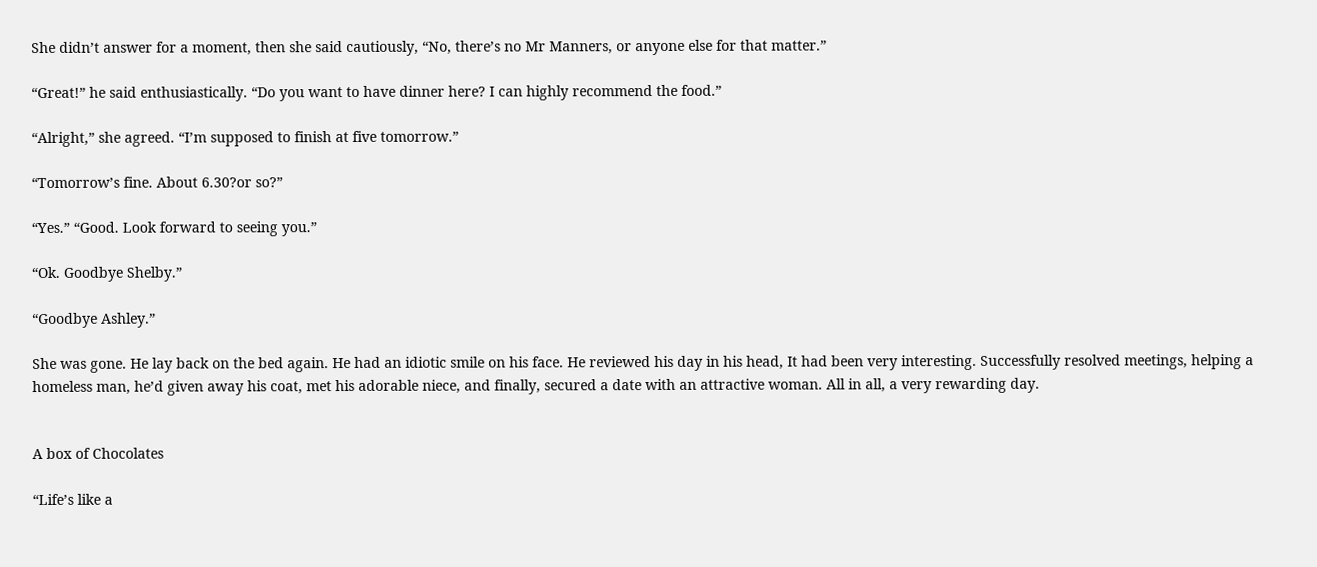She didn’t answer for a moment, then she said cautiously, “No, there’s no Mr Manners, or anyone else for that matter.”

“Great!” he said enthusiastically. “Do you want to have dinner here? I can highly recommend the food.”

“Alright,” she agreed. “I’m supposed to finish at five tomorrow.”

“Tomorrow’s fine. About 6.30?or so?”

“Yes.” “Good. Look forward to seeing you.”

“Ok. Goodbye Shelby.”

“Goodbye Ashley.”

She was gone. He lay back on the bed again. He had an idiotic smile on his face. He reviewed his day in his head, It had been very interesting. Successfully resolved meetings, helping a homeless man, he’d given away his coat, met his adorable niece, and finally, secured a date with an attractive woman. All in all, a very rewarding day.


A box of Chocolates

“Life’s like a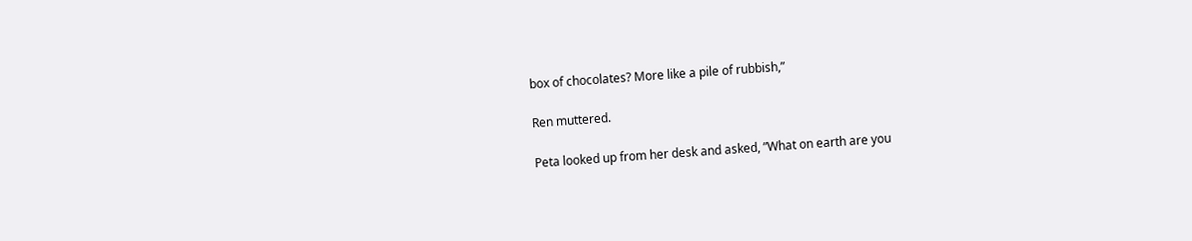box of chocolates? More like a pile of rubbish,”

Ren muttered.

Peta looked up from her desk and asked, ”What on earth are you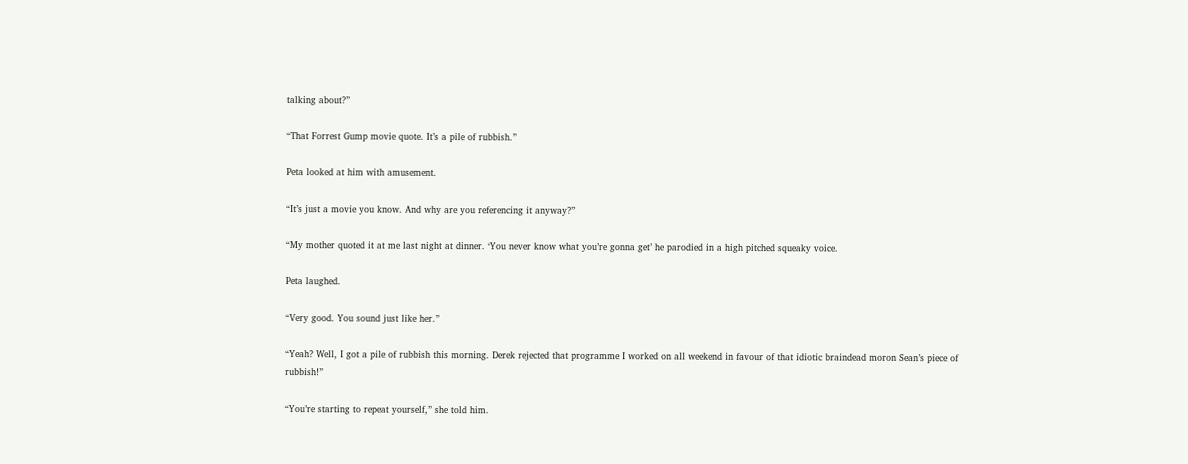talking about?”

“That Forrest Gump movie quote. It’s a pile of rubbish.”

Peta looked at him with amusement.

“It’s just a movie you know. And why are you referencing it anyway?”

“My mother quoted it at me last night at dinner. ‘You never know what you’re gonna get’ he parodied in a high pitched squeaky voice.

Peta laughed.

“Very good. You sound just like her.”

“Yeah? Well, I got a pile of rubbish this morning. Derek rejected that programme I worked on all weekend in favour of that idiotic braindead moron Sean’s piece of rubbish!”

“You’re starting to repeat yourself,” she told him.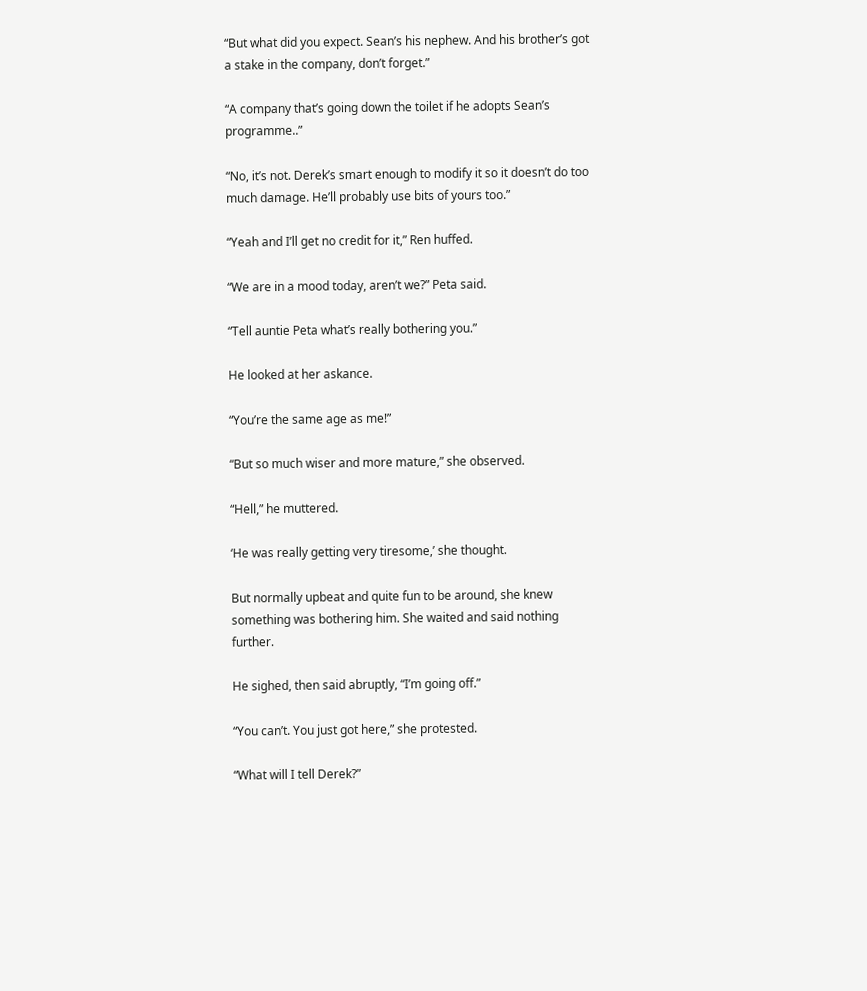“But what did you expect. Sean’s his nephew. And his brother’s got a stake in the company, don’t forget.”

“A company that’s going down the toilet if he adopts Sean’s programme..”

“No, it’s not. Derek’s smart enough to modify it so it doesn’t do too much damage. He’ll probably use bits of yours too.”

“Yeah and I’ll get no credit for it,” Ren huffed.

“We are in a mood today, aren’t we?” Peta said.

“Tell auntie Peta what’s really bothering you.”

He looked at her askance.

“You’re the same age as me!”

“But so much wiser and more mature,” she observed.

“Hell,” he muttered.

‘He was really getting very tiresome,’ she thought.

But normally upbeat and quite fun to be around, she knew something was bothering him. She waited and said nothing further.

He sighed, then said abruptly, “I’m going off.”

“You can’t. You just got here,” she protested.

“What will I tell Derek?”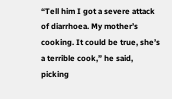“Tell him I got a severe attack of diarrhoea. My mother’s cooking. It could be true, she’s a terrible cook,” he said, picking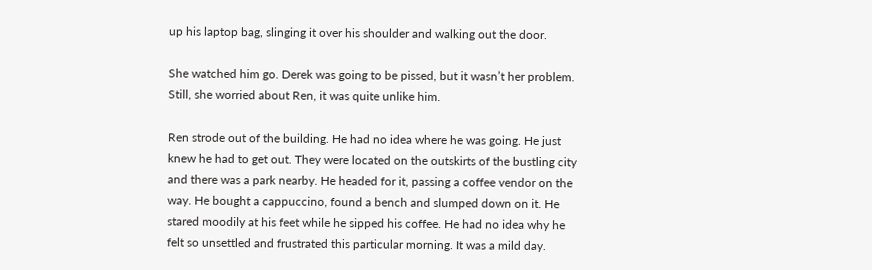up his laptop bag, slinging it over his shoulder and walking out the door.

She watched him go. Derek was going to be pissed, but it wasn’t her problem. Still, she worried about Ren, it was quite unlike him.

Ren strode out of the building. He had no idea where he was going. He just knew he had to get out. They were located on the outskirts of the bustling city and there was a park nearby. He headed for it, passing a coffee vendor on the way. He bought a cappuccino, found a bench and slumped down on it. He stared moodily at his feet while he sipped his coffee. He had no idea why he felt so unsettled and frustrated this particular morning. It was a mild day.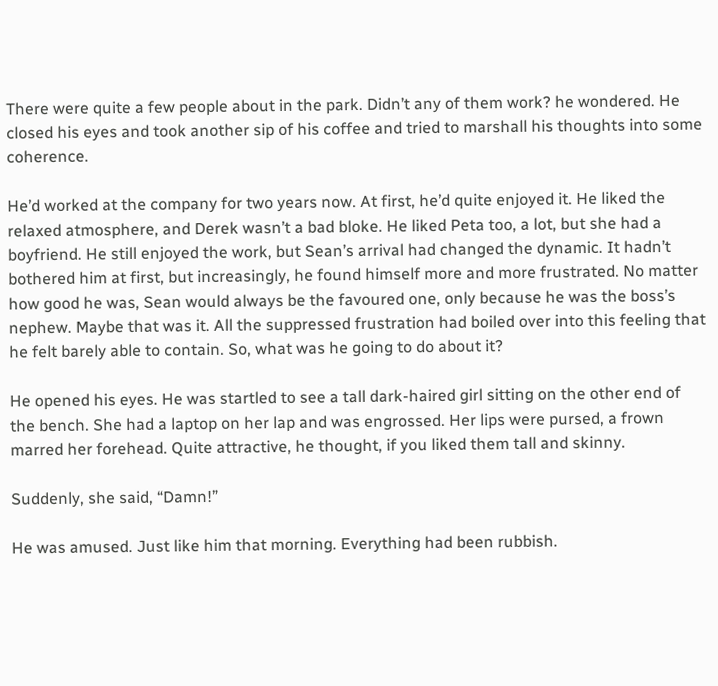There were quite a few people about in the park. Didn’t any of them work? he wondered. He closed his eyes and took another sip of his coffee and tried to marshall his thoughts into some coherence.

He’d worked at the company for two years now. At first, he’d quite enjoyed it. He liked the relaxed atmosphere, and Derek wasn’t a bad bloke. He liked Peta too, a lot, but she had a boyfriend. He still enjoyed the work, but Sean’s arrival had changed the dynamic. It hadn’t bothered him at first, but increasingly, he found himself more and more frustrated. No matter how good he was, Sean would always be the favoured one, only because he was the boss’s nephew. Maybe that was it. All the suppressed frustration had boiled over into this feeling that he felt barely able to contain. So, what was he going to do about it?

He opened his eyes. He was startled to see a tall dark-haired girl sitting on the other end of the bench. She had a laptop on her lap and was engrossed. Her lips were pursed, a frown marred her forehead. Quite attractive, he thought, if you liked them tall and skinny.

Suddenly, she said, “Damn!”

He was amused. Just like him that morning. Everything had been rubbish.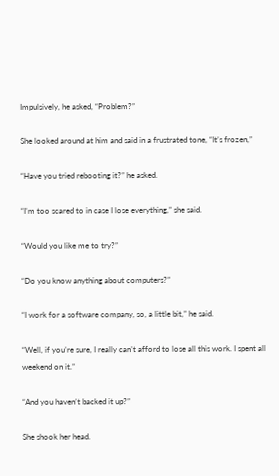Impulsively, he asked, “Problem?”

She looked around at him and said in a frustrated tone, “It’s frozen,”

“Have you tried rebooting it?” he asked.

“I’m too scared to in case I lose everything,” she said.

“Would you like me to try?”

“Do you know anything about computers?”

“I work for a software company, so, a little bit,” he said.

“Well, if you’re sure, I really can’t afford to lose all this work. I spent all weekend on it.”

“And you haven’t backed it up?”

She shook her head.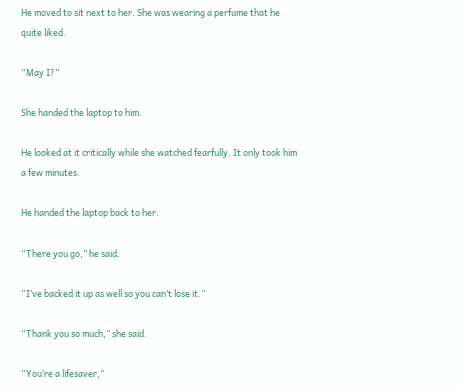He moved to sit next to her. She was wearing a perfume that he quite liked.

“May I?”

She handed the laptop to him.

He looked at it critically while she watched fearfully. It only took him a few minutes.

He handed the laptop back to her.

“There you go,” he said.

“I’ve backed it up as well so you can’t lose it.”

“Thank you so much,” she said.

“You’re a lifesaver,”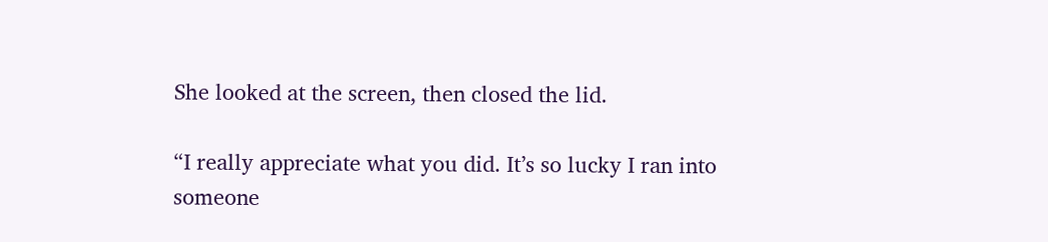She looked at the screen, then closed the lid.

“I really appreciate what you did. It’s so lucky I ran into someone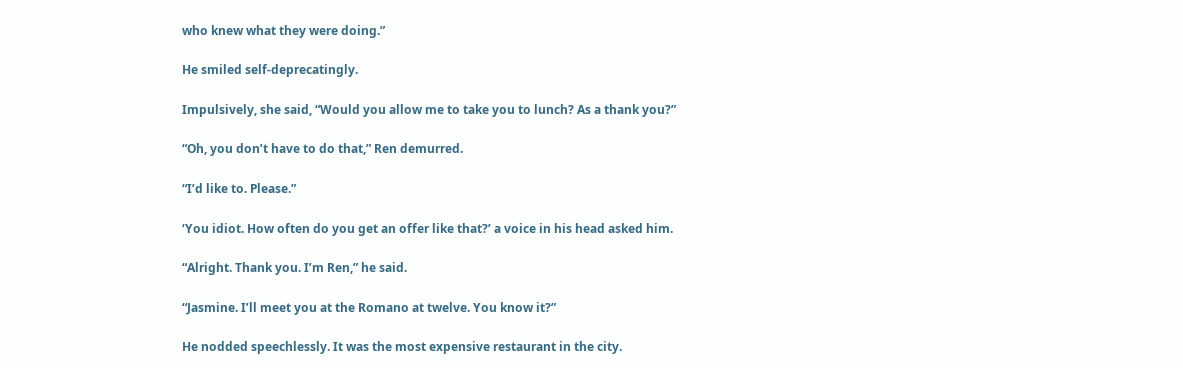who knew what they were doing.”

He smiled self-deprecatingly.

Impulsively, she said, “Would you allow me to take you to lunch? As a thank you?”

“Oh, you don’t have to do that,” Ren demurred.

“I’d like to. Please.”

‘You idiot. How often do you get an offer like that?’ a voice in his head asked him.

“Alright. Thank you. I’m Ren,” he said.

“Jasmine. I’ll meet you at the Romano at twelve. You know it?”

He nodded speechlessly. It was the most expensive restaurant in the city.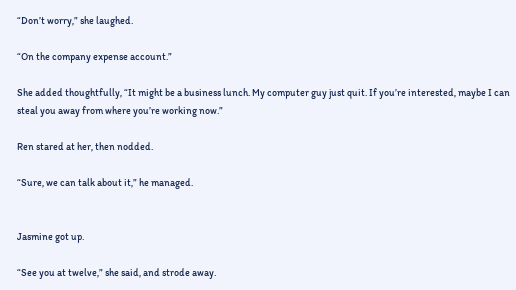“Don’t worry,” she laughed.

“On the company expense account.”

She added thoughtfully, “It might be a business lunch. My computer guy just quit. If you’re interested, maybe I can steal you away from where you’re working now.”

Ren stared at her, then nodded.

“Sure, we can talk about it,” he managed.


Jasmine got up.

“See you at twelve,” she said, and strode away.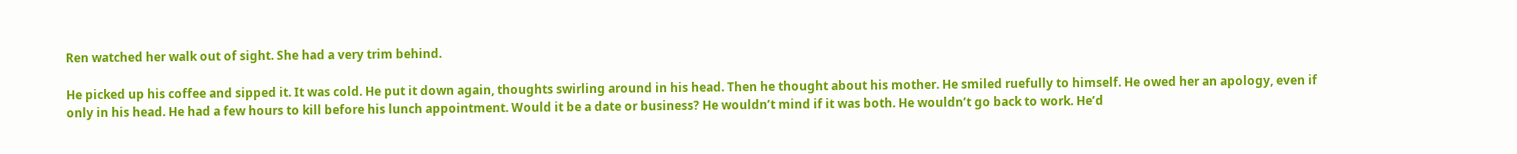Ren watched her walk out of sight. She had a very trim behind.

He picked up his coffee and sipped it. It was cold. He put it down again, thoughts swirling around in his head. Then he thought about his mother. He smiled ruefully to himself. He owed her an apology, even if only in his head. He had a few hours to kill before his lunch appointment. Would it be a date or business? He wouldn’t mind if it was both. He wouldn’t go back to work. He’d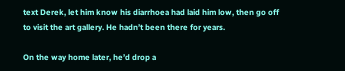text Derek, let him know his diarrhoea had laid him low, then go off to visit the art gallery. He hadn’t been there for years.

On the way home later, he’d drop a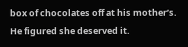box of chocolates off at his mother’s. He figured she deserved it.